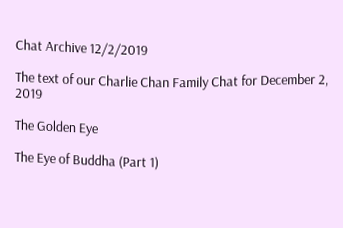Chat Archive 12/2/2019

The text of our Charlie Chan Family Chat for December 2, 2019

The Golden Eye

The Eye of Buddha (Part 1)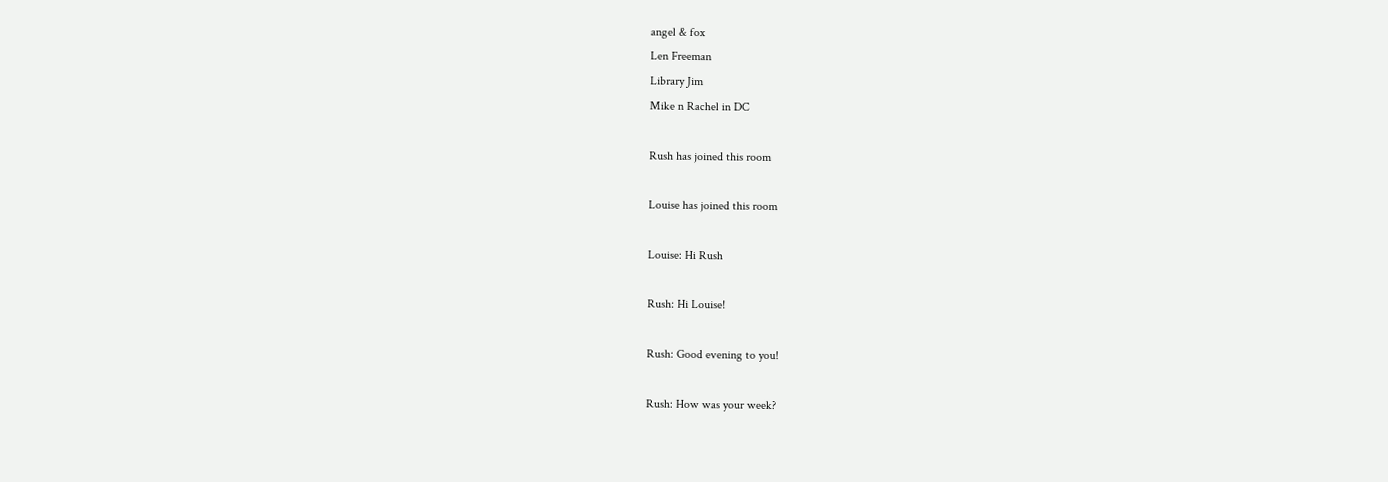angel & fox
Len Freeman
Library Jim
Mike n Rachel in DC

Rush has joined this room

Louise has joined this room

Louise: Hi Rush

Rush: Hi Louise!

Rush: Good evening to you!

Rush: How was your week?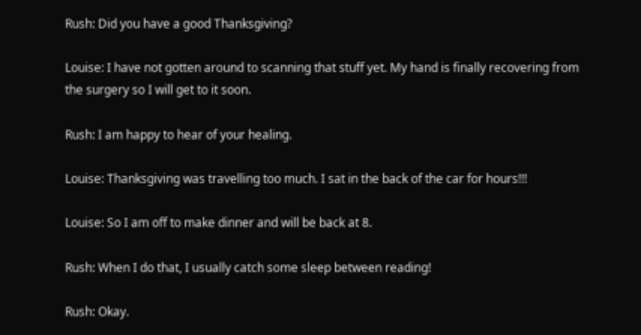Rush: Did you have a good Thanksgiving?

Louise: I have not gotten around to scanning that stuff yet. My hand is finally recovering from the surgery so I will get to it soon.

Rush: I am happy to hear of your healing.

Louise: Thanksgiving was travelling too much. I sat in the back of the car for hours!!!

Louise: So I am off to make dinner and will be back at 8.

Rush: When I do that, I usually catch some sleep between reading!

Rush: Okay.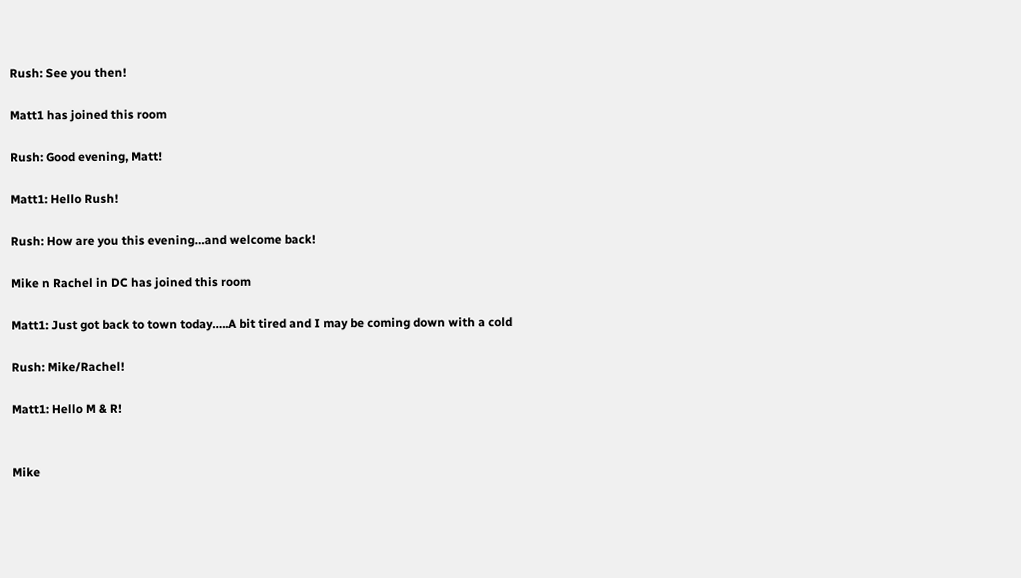Rush: See you then!

Matt1 has joined this room

Rush: Good evening, Matt!

Matt1: Hello Rush!

Rush: How are you this evening…and welcome back!

Mike n Rachel in DC has joined this room

Matt1: Just got back to town today…..A bit tired and I may be coming down with a cold

Rush: Mike/Rachel!

Matt1: Hello M & R!


Mike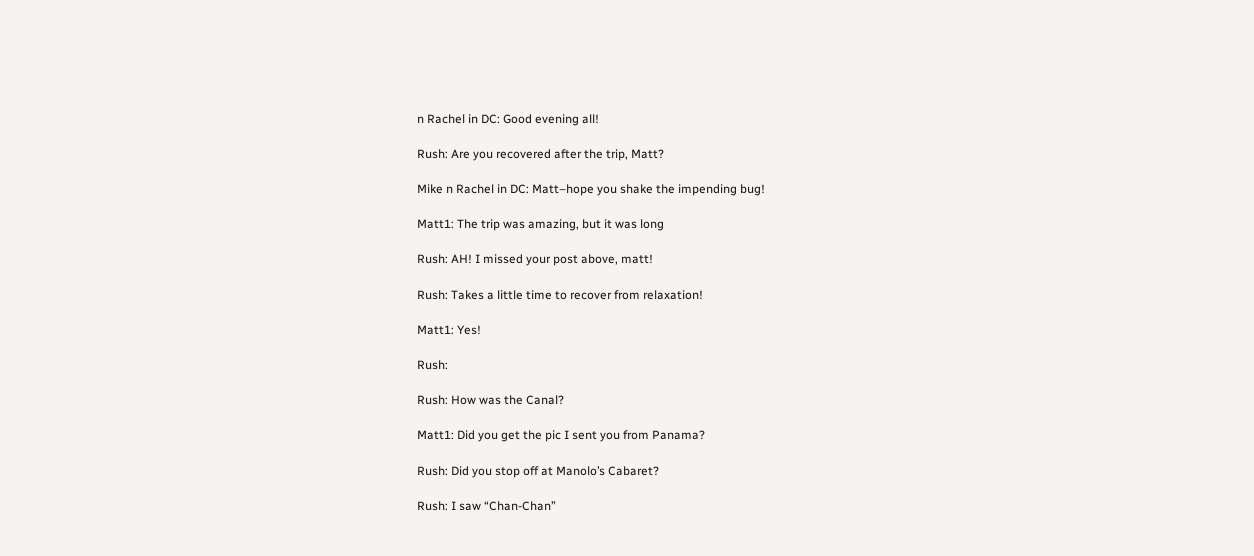n Rachel in DC: Good evening all!

Rush: Are you recovered after the trip, Matt?

Mike n Rachel in DC: Matt–hope you shake the impending bug!

Matt1: The trip was amazing, but it was long

Rush: AH! I missed your post above, matt!

Rush: Takes a little time to recover from relaxation!

Matt1: Yes!

Rush:

Rush: How was the Canal?

Matt1: Did you get the pic I sent you from Panama?

Rush: Did you stop off at Manolo’s Cabaret?

Rush: I saw “Chan-Chan”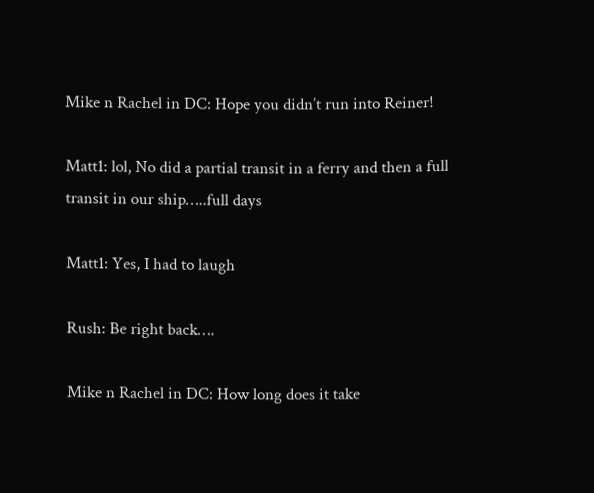Mike n Rachel in DC: Hope you didn’t run into Reiner!

Matt1: lol, No did a partial transit in a ferry and then a full transit in our ship…..full days

Matt1: Yes, I had to laugh

Rush: Be right back….

Mike n Rachel in DC: How long does it take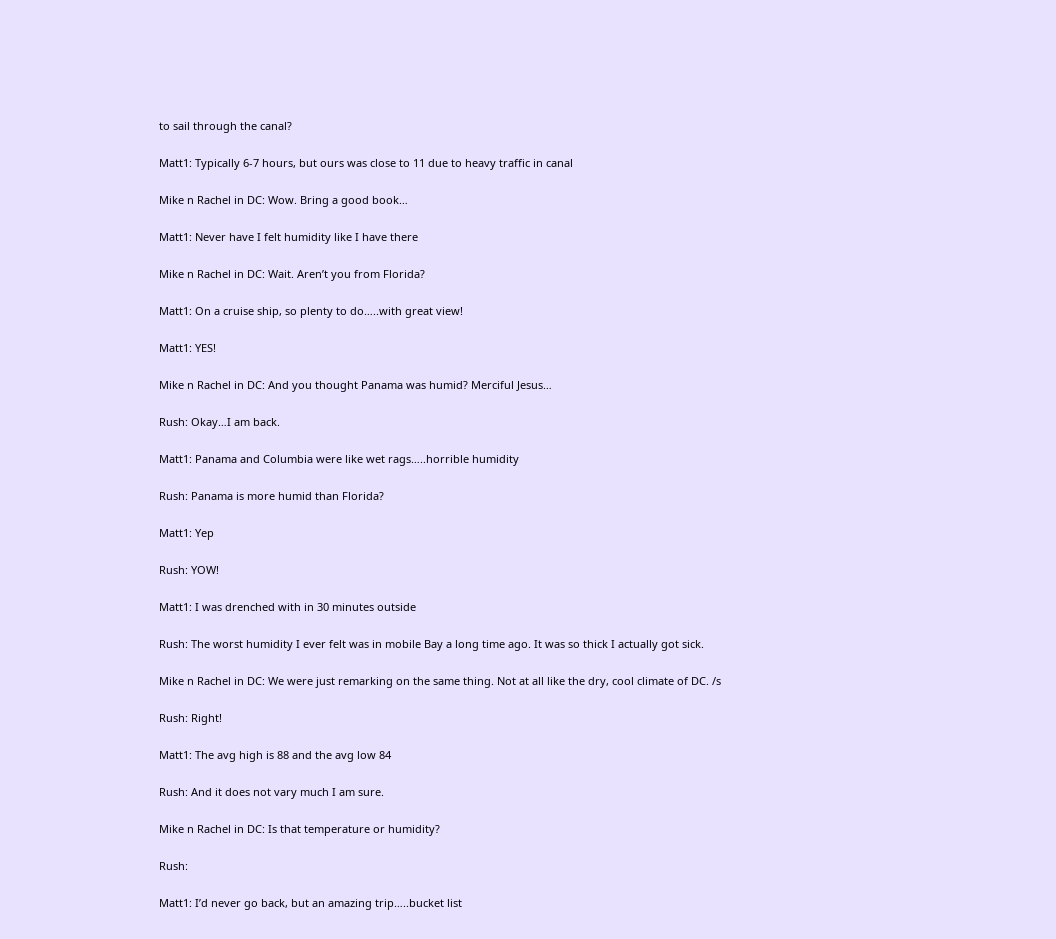to sail through the canal?

Matt1: Typically 6-7 hours, but ours was close to 11 due to heavy traffic in canal

Mike n Rachel in DC: Wow. Bring a good book…

Matt1: Never have I felt humidity like I have there

Mike n Rachel in DC: Wait. Aren’t you from Florida?

Matt1: On a cruise ship, so plenty to do…..with great view!

Matt1: YES!

Mike n Rachel in DC: And you thought Panama was humid? Merciful Jesus…

Rush: Okay…I am back.

Matt1: Panama and Columbia were like wet rags…..horrible humidity

Rush: Panama is more humid than Florida?

Matt1: Yep

Rush: YOW!

Matt1: I was drenched with in 30 minutes outside

Rush: The worst humidity I ever felt was in mobile Bay a long time ago. It was so thick I actually got sick.

Mike n Rachel in DC: We were just remarking on the same thing. Not at all like the dry, cool climate of DC. /s

Rush: Right!

Matt1: The avg high is 88 and the avg low 84

Rush: And it does not vary much I am sure.

Mike n Rachel in DC: Is that temperature or humidity?

Rush:

Matt1: I’d never go back, but an amazing trip…..bucket list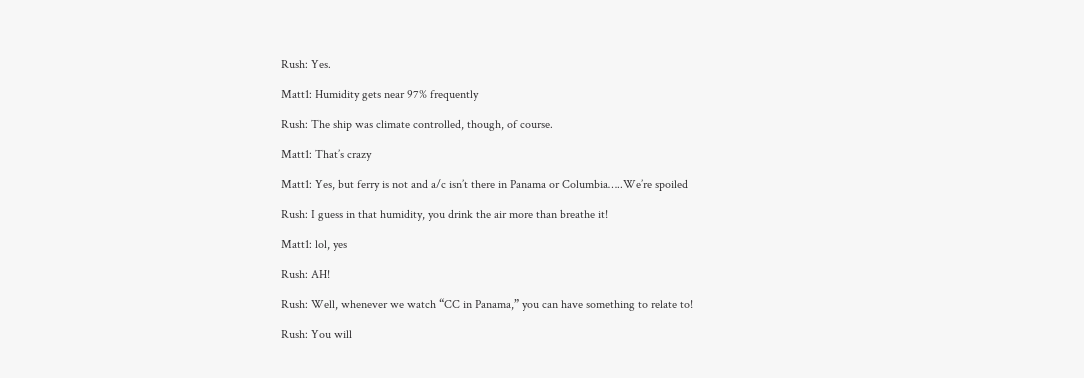Rush: Yes.

Matt1: Humidity gets near 97% frequently

Rush: The ship was climate controlled, though, of course.

Matt1: That’s crazy

Matt1: Yes, but ferry is not and a/c isn’t there in Panama or Columbia…..We’re spoiled

Rush: I guess in that humidity, you drink the air more than breathe it!

Matt1: lol, yes

Rush: AH!

Rush: Well, whenever we watch “CC in Panama,” you can have something to relate to!

Rush: You will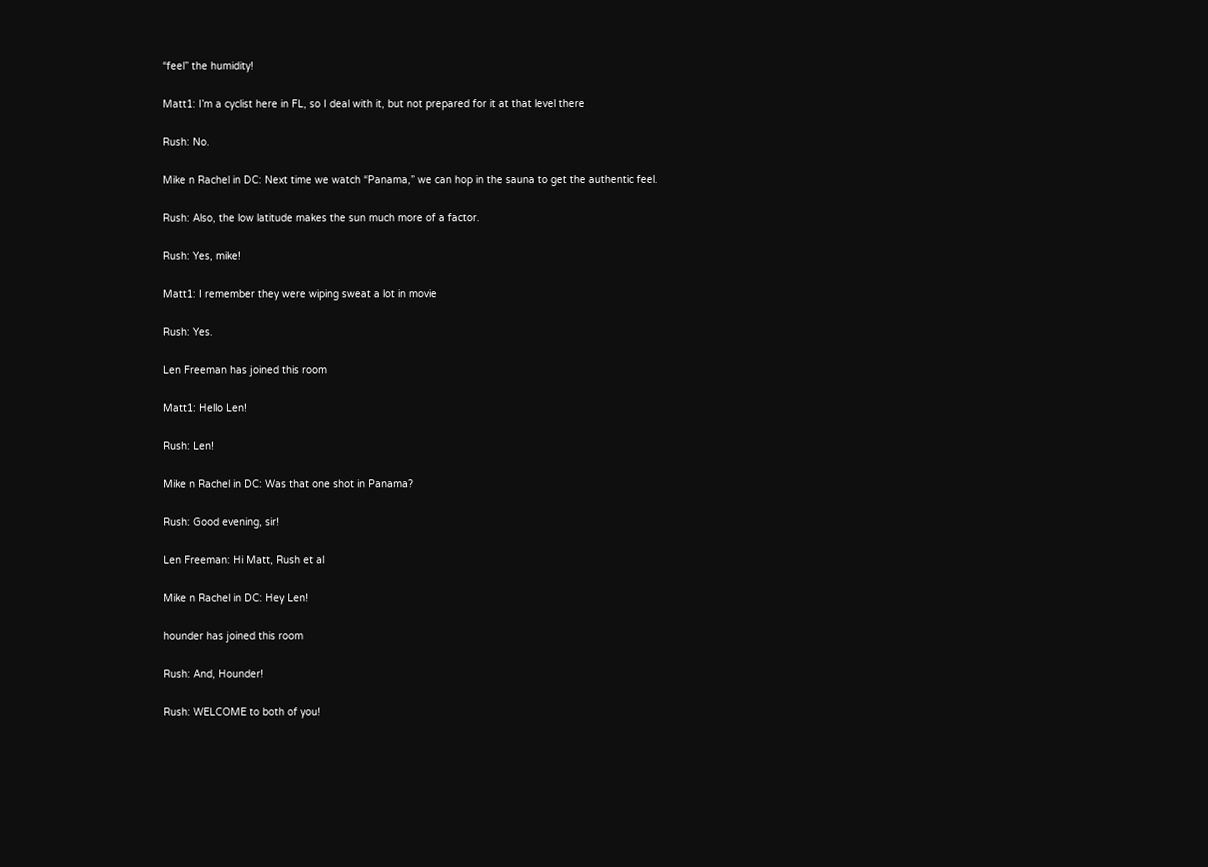“feel” the humidity!

Matt1: I’m a cyclist here in FL, so I deal with it, but not prepared for it at that level there

Rush: No.

Mike n Rachel in DC: Next time we watch “Panama,” we can hop in the sauna to get the authentic feel.

Rush: Also, the low latitude makes the sun much more of a factor.

Rush: Yes, mike!

Matt1: I remember they were wiping sweat a lot in movie

Rush: Yes.

Len Freeman has joined this room

Matt1: Hello Len!

Rush: Len!

Mike n Rachel in DC: Was that one shot in Panama?

Rush: Good evening, sir!

Len Freeman: Hi Matt, Rush et al

Mike n Rachel in DC: Hey Len!

hounder has joined this room

Rush: And, Hounder!

Rush: WELCOME to both of you!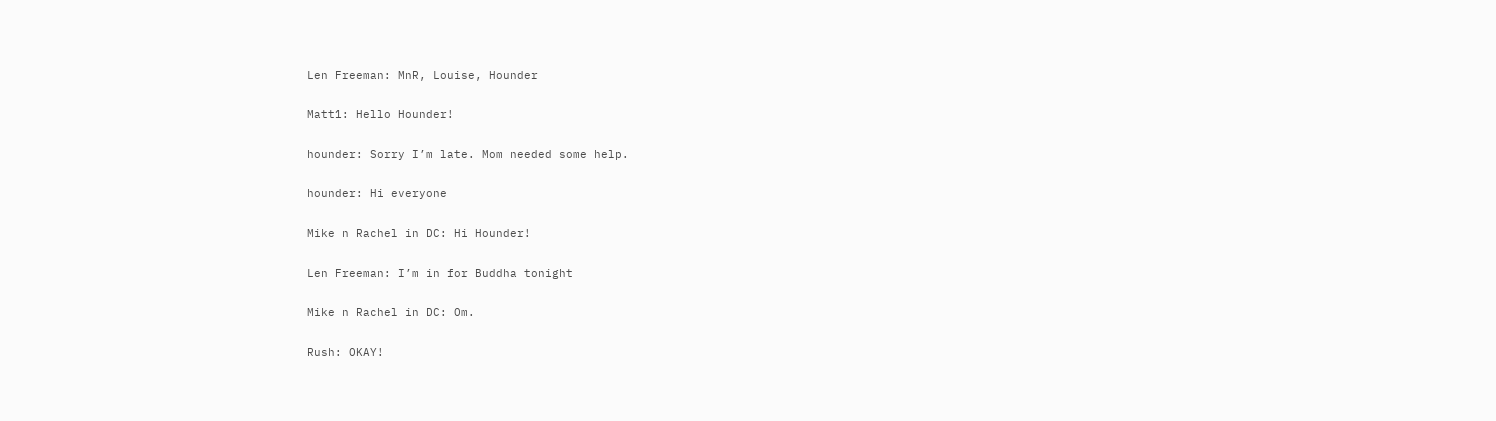Len Freeman: MnR, Louise, Hounder

Matt1: Hello Hounder!

hounder: Sorry I’m late. Mom needed some help.

hounder: Hi everyone

Mike n Rachel in DC: Hi Hounder!

Len Freeman: I’m in for Buddha tonight

Mike n Rachel in DC: Om.

Rush: OKAY!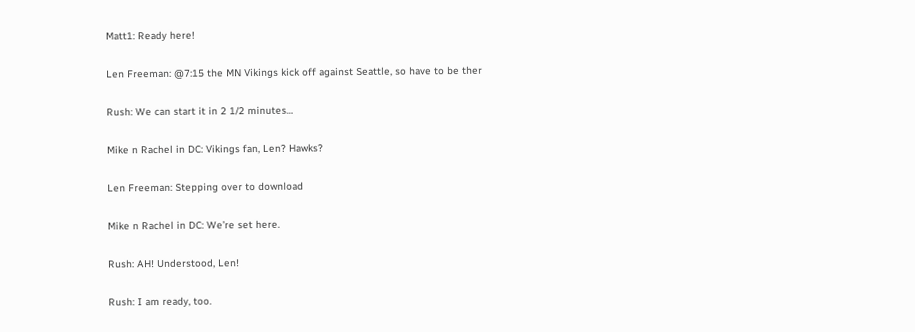Matt1: Ready here!

Len Freeman: @7:15 the MN Vikings kick off against Seattle, so have to be ther

Rush: We can start it in 2 1/2 minutes…

Mike n Rachel in DC: Vikings fan, Len? Hawks?

Len Freeman: Stepping over to download

Mike n Rachel in DC: We’re set here.

Rush: AH! Understood, Len!

Rush: I am ready, too.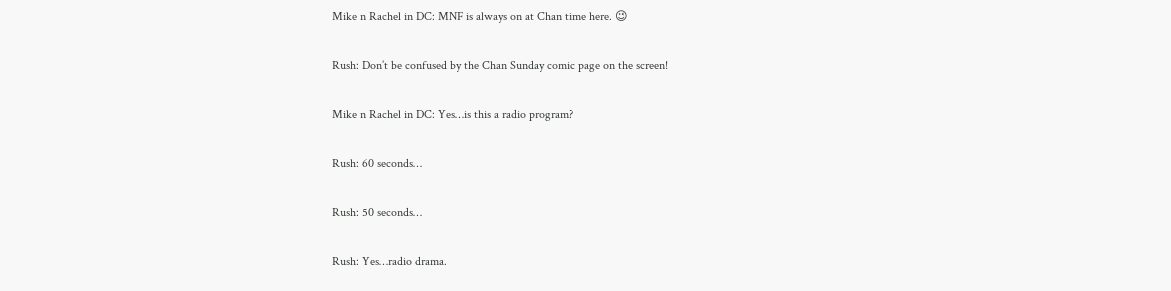Mike n Rachel in DC: MNF is always on at Chan time here. 😉

Rush: Don’t be confused by the Chan Sunday comic page on the screen!

Mike n Rachel in DC: Yes…is this a radio program?

Rush: 60 seconds…

Rush: 50 seconds…

Rush: Yes…radio drama.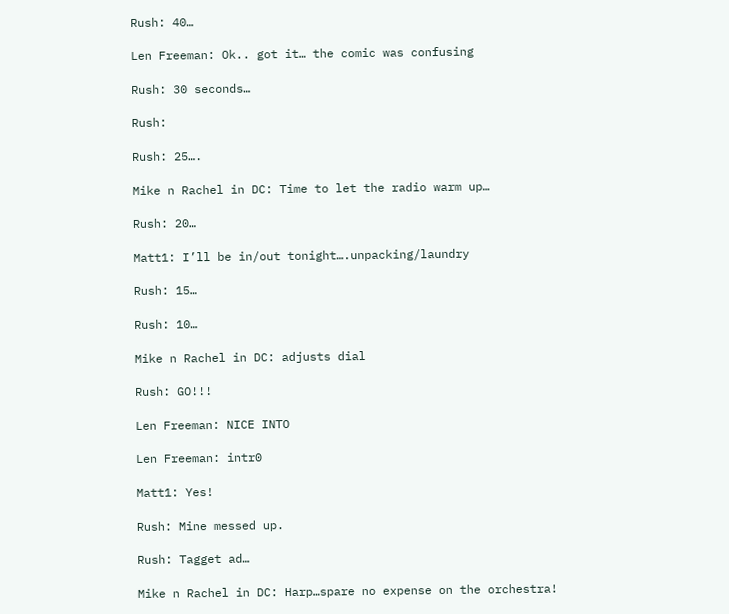Rush: 40…

Len Freeman: Ok.. got it… the comic was confusing

Rush: 30 seconds…

Rush:

Rush: 25….

Mike n Rachel in DC: Time to let the radio warm up…

Rush: 20…

Matt1: I’ll be in/out tonight….unpacking/laundry

Rush: 15…

Rush: 10…

Mike n Rachel in DC: adjusts dial

Rush: GO!!!

Len Freeman: NICE INTO

Len Freeman: intr0

Matt1: Yes!

Rush: Mine messed up.

Rush: Tagget ad…

Mike n Rachel in DC: Harp…spare no expense on the orchestra!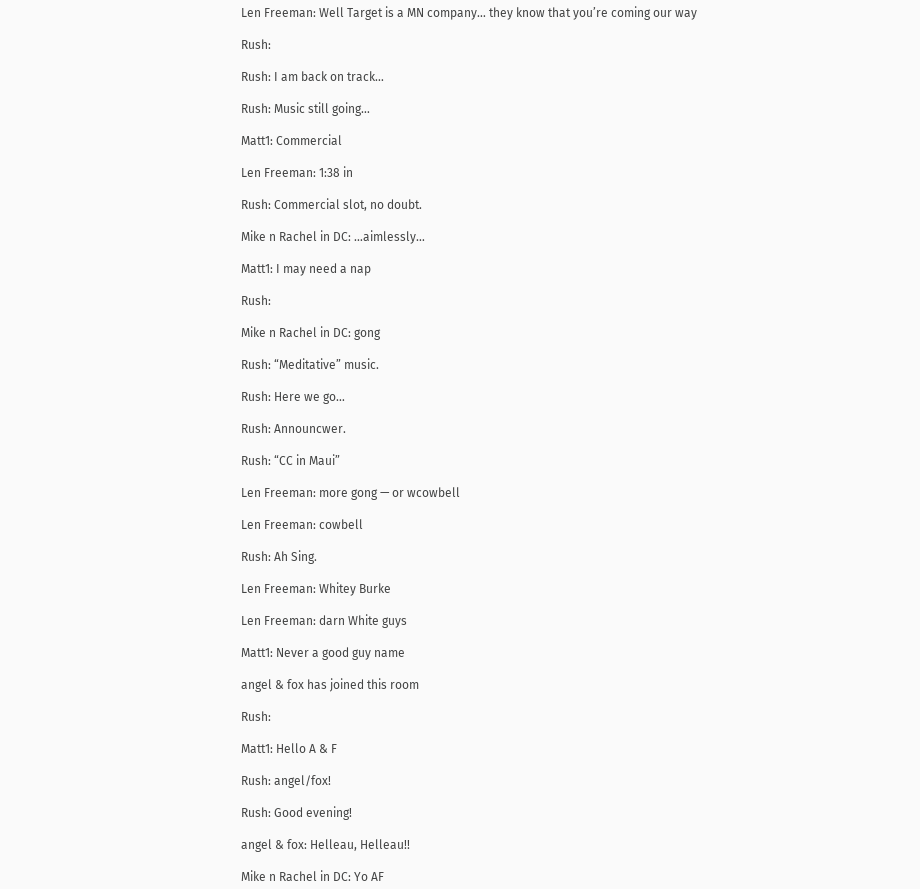Len Freeman: Well Target is a MN company… they know that you’re coming our way

Rush:

Rush: I am back on track…

Rush: Music still going…

Matt1: Commercial

Len Freeman: 1:38 in

Rush: Commercial slot, no doubt.

Mike n Rachel in DC: …aimlessly…

Matt1: I may need a nap

Rush:

Mike n Rachel in DC: gong

Rush: “Meditative” music.

Rush: Here we go…

Rush: Announcwer.

Rush: “CC in Maui”

Len Freeman: more gong — or wcowbell

Len Freeman: cowbell

Rush: Ah Sing.

Len Freeman: Whitey Burke

Len Freeman: darn White guys

Matt1: Never a good guy name

angel & fox has joined this room

Rush:

Matt1: Hello A & F

Rush: angel/fox!

Rush: Good evening!

angel & fox: Helleau, Helleau!!

Mike n Rachel in DC: Yo AF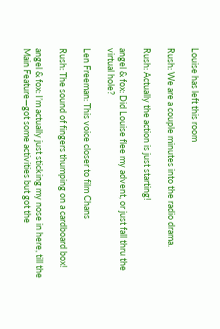Louise has left this room

Rush: We are a couple minutes into the radio drama.

Rush: Actually the action is just starting!

angel & fox: Did Louise flee my advent, or just fall thru the virtual hole?

Len Freeman: This voice closer to film Chans

Rush: The sound of fingers thumping on a cardboard box!

angel & fox: I’m actually just sticking my nose in here, till the Main Feature—got some activities but got the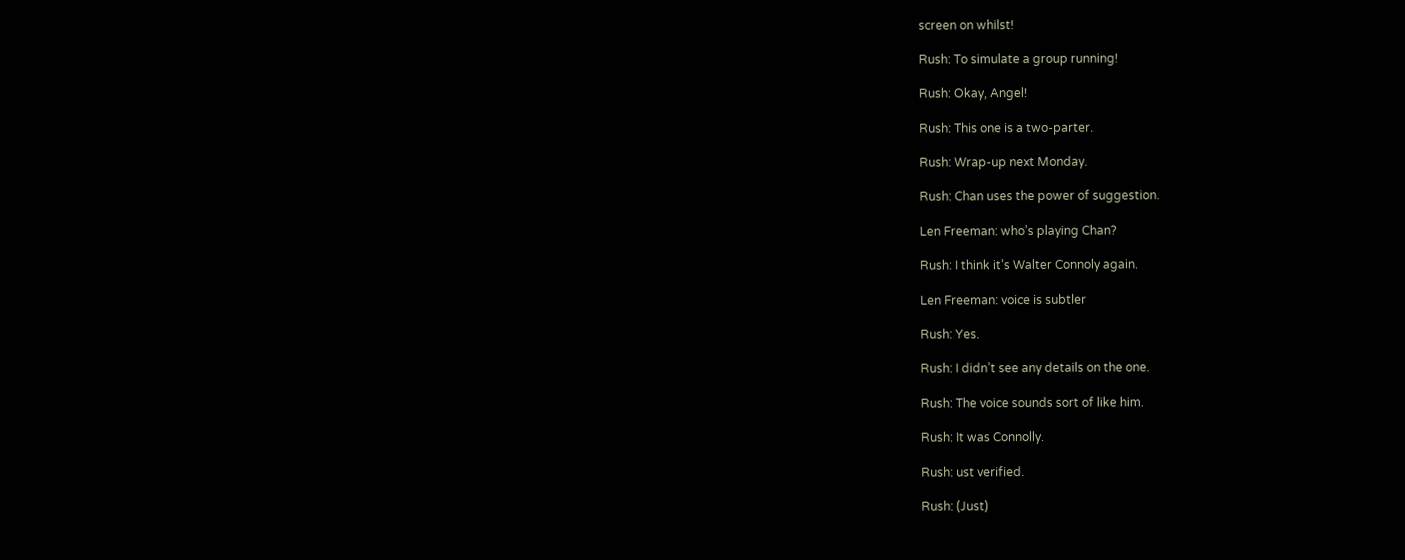screen on whilst!

Rush: To simulate a group running!

Rush: Okay, Angel!

Rush: This one is a two-parter.

Rush: Wrap-up next Monday.

Rush: Chan uses the power of suggestion.

Len Freeman: who’s playing Chan?

Rush: I think it’s Walter Connoly again.

Len Freeman: voice is subtler

Rush: Yes.

Rush: I didn’t see any details on the one.

Rush: The voice sounds sort of like him.

Rush: It was Connolly.

Rush: ust verified.

Rush: (Just)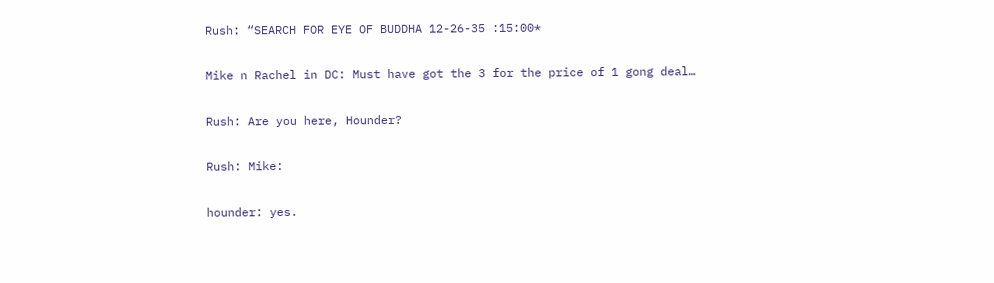Rush: “SEARCH FOR EYE OF BUDDHA 12-26-35 :15:00*

Mike n Rachel in DC: Must have got the 3 for the price of 1 gong deal…

Rush: Are you here, Hounder?

Rush: Mike:

hounder: yes.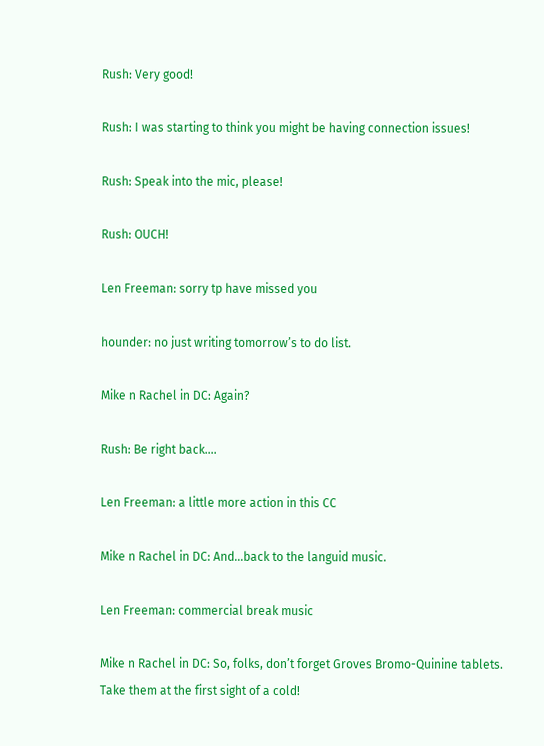Rush: Very good!

Rush: I was starting to think you might be having connection issues!

Rush: Speak into the mic, please!

Rush: OUCH!

Len Freeman: sorry tp have missed you

hounder: no just writing tomorrow’s to do list.

Mike n Rachel in DC: Again?

Rush: Be right back….

Len Freeman: a little more action in this CC

Mike n Rachel in DC: And…back to the languid music.

Len Freeman: commercial break music

Mike n Rachel in DC: So, folks, don’t forget Groves Bromo-Quinine tablets. Take them at the first sight of a cold!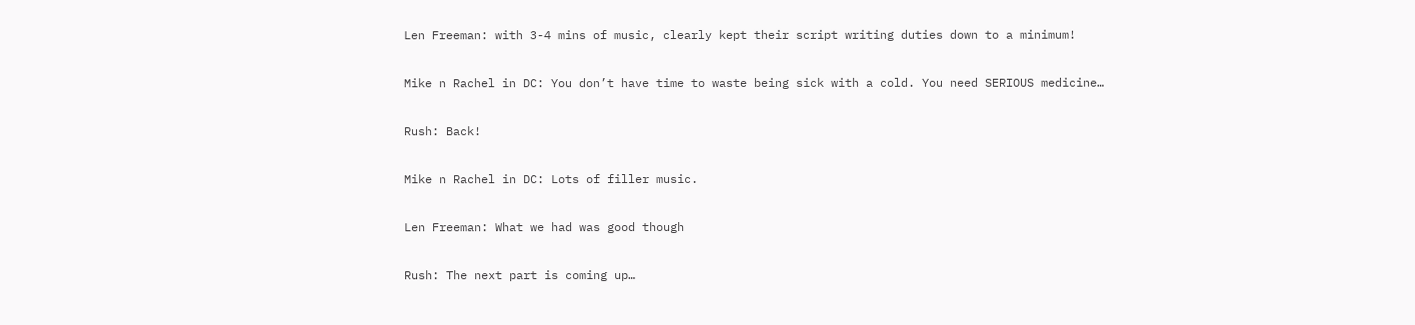Len Freeman: with 3-4 mins of music, clearly kept their script writing duties down to a minimum!

Mike n Rachel in DC: You don’t have time to waste being sick with a cold. You need SERIOUS medicine…

Rush: Back!

Mike n Rachel in DC: Lots of filler music.

Len Freeman: What we had was good though

Rush: The next part is coming up…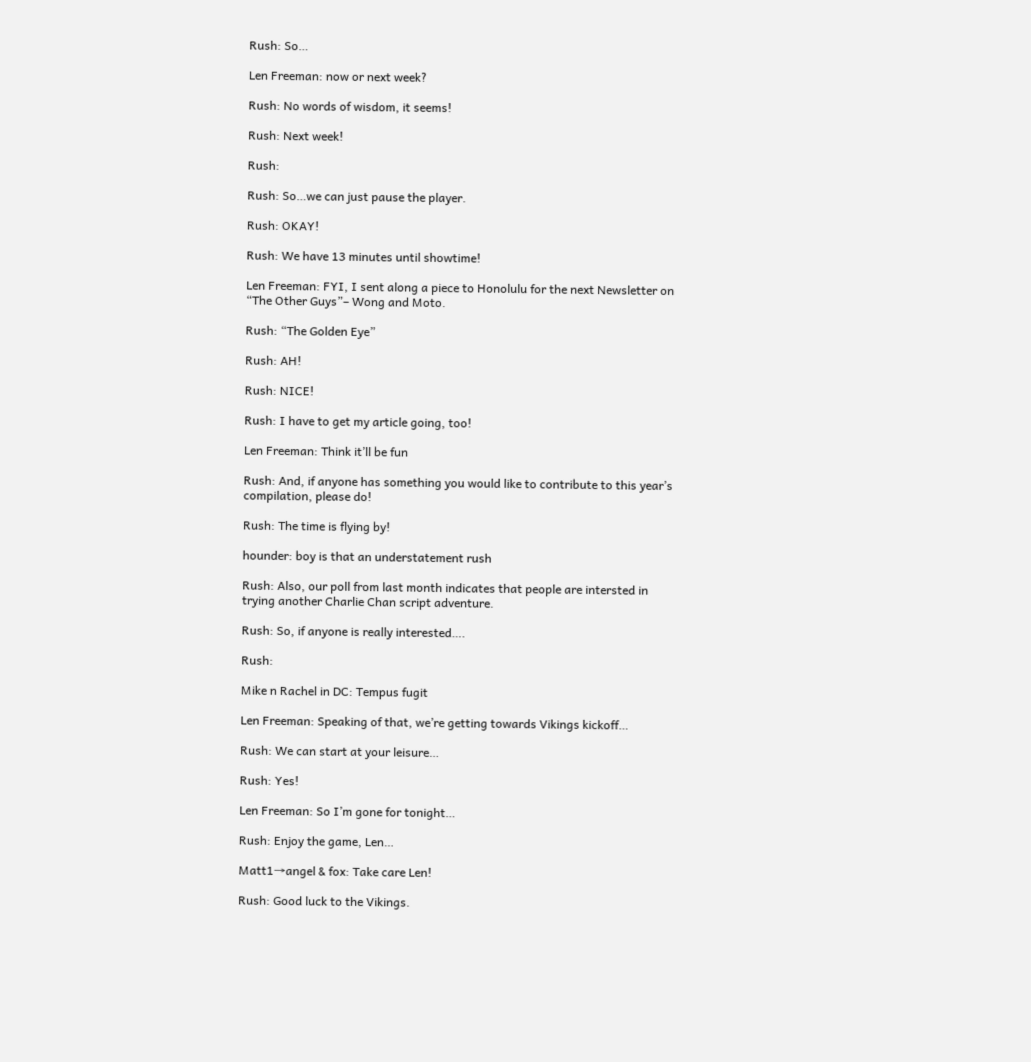Rush: So…

Len Freeman: now or next week?

Rush: No words of wisdom, it seems!

Rush: Next week!

Rush:

Rush: So…we can just pause the player.

Rush: OKAY!

Rush: We have 13 minutes until showtime!

Len Freeman: FYI, I sent along a piece to Honolulu for the next Newsletter on “The Other Guys”– Wong and Moto.

Rush: “The Golden Eye”

Rush: AH!

Rush: NICE!

Rush: I have to get my article going, too!

Len Freeman: Think it’ll be fun

Rush: And, if anyone has something you would like to contribute to this year’s compilation, please do!

Rush: The time is flying by!

hounder: boy is that an understatement rush

Rush: Also, our poll from last month indicates that people are intersted in trying another Charlie Chan script adventure.

Rush: So, if anyone is really interested….

Rush:

Mike n Rachel in DC: Tempus fugit

Len Freeman: Speaking of that, we’re getting towards Vikings kickoff…

Rush: We can start at your leisure…

Rush: Yes!

Len Freeman: So I’m gone for tonight…

Rush: Enjoy the game, Len…

Matt1→angel & fox: Take care Len!

Rush: Good luck to the Vikings.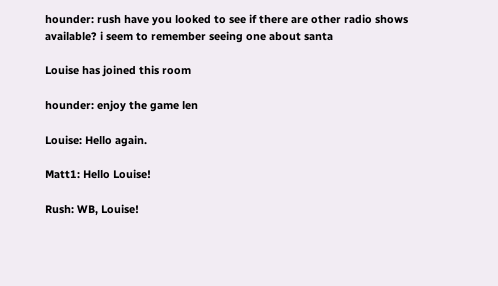hounder: rush have you looked to see if there are other radio shows available? i seem to remember seeing one about santa

Louise has joined this room

hounder: enjoy the game len

Louise: Hello again.

Matt1: Hello Louise!

Rush: WB, Louise!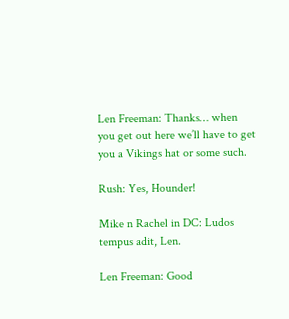Len Freeman: Thanks… when you get out here we’ll have to get you a Vikings hat or some such.

Rush: Yes, Hounder!

Mike n Rachel in DC: Ludos tempus adit, Len.

Len Freeman: Good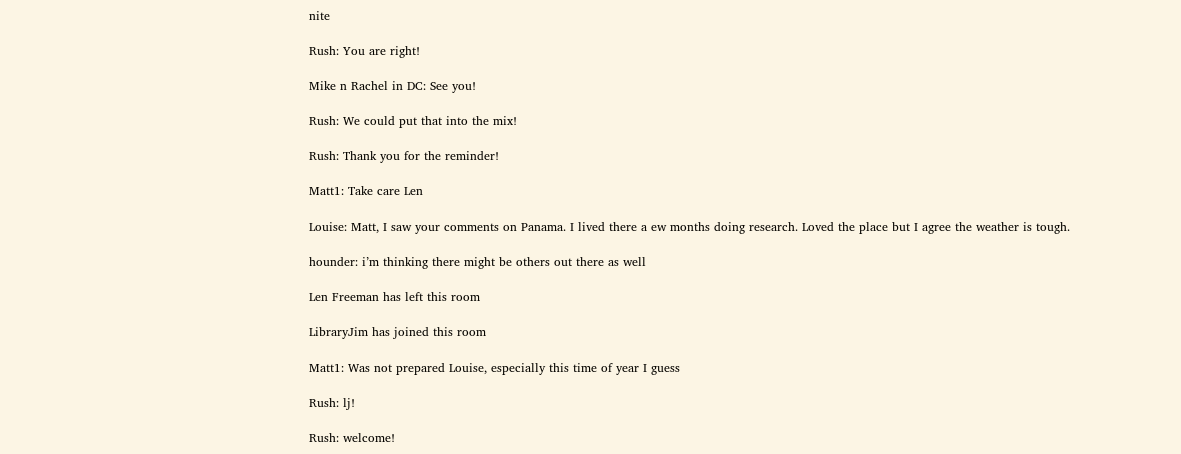nite

Rush: You are right!

Mike n Rachel in DC: See you!

Rush: We could put that into the mix!

Rush: Thank you for the reminder!

Matt1: Take care Len

Louise: Matt, I saw your comments on Panama. I lived there a ew months doing research. Loved the place but I agree the weather is tough.

hounder: i’m thinking there might be others out there as well

Len Freeman has left this room

LibraryJim has joined this room

Matt1: Was not prepared Louise, especially this time of year I guess

Rush: lj!

Rush: welcome!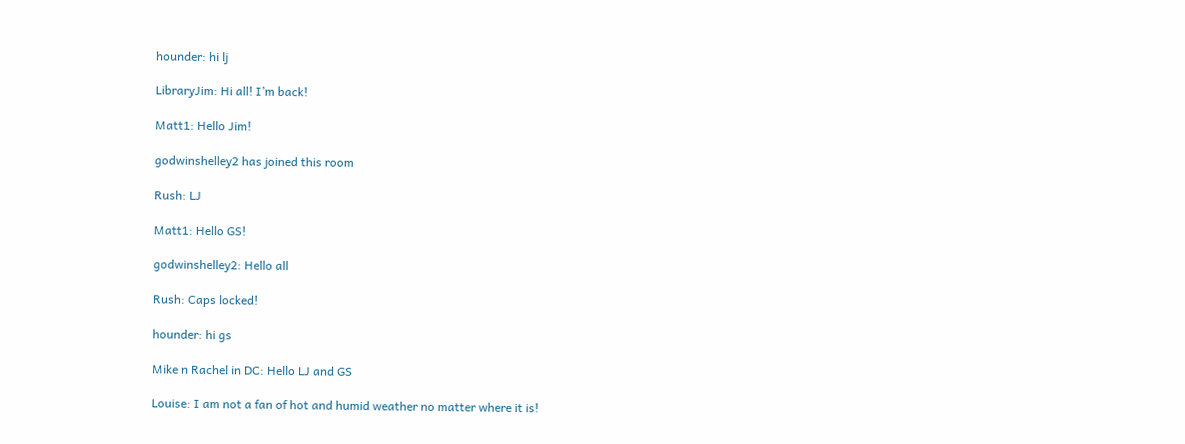hounder: hi lj

LibraryJim: Hi all! I’m back!

Matt1: Hello Jim!

godwinshelley2 has joined this room

Rush: LJ

Matt1: Hello GS!

godwinshelley2: Hello all

Rush: Caps locked!

hounder: hi gs

Mike n Rachel in DC: Hello LJ and GS

Louise: I am not a fan of hot and humid weather no matter where it is!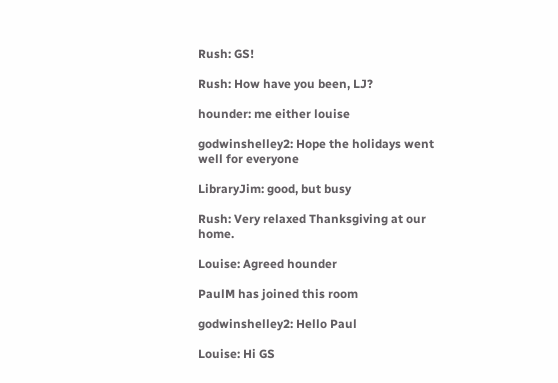Rush: GS!

Rush: How have you been, LJ?

hounder: me either louise

godwinshelley2: Hope the holidays went well for everyone

LibraryJim: good, but busy

Rush: Very relaxed Thanksgiving at our home.

Louise: Agreed hounder

PaulM has joined this room

godwinshelley2: Hello Paul

Louise: Hi GS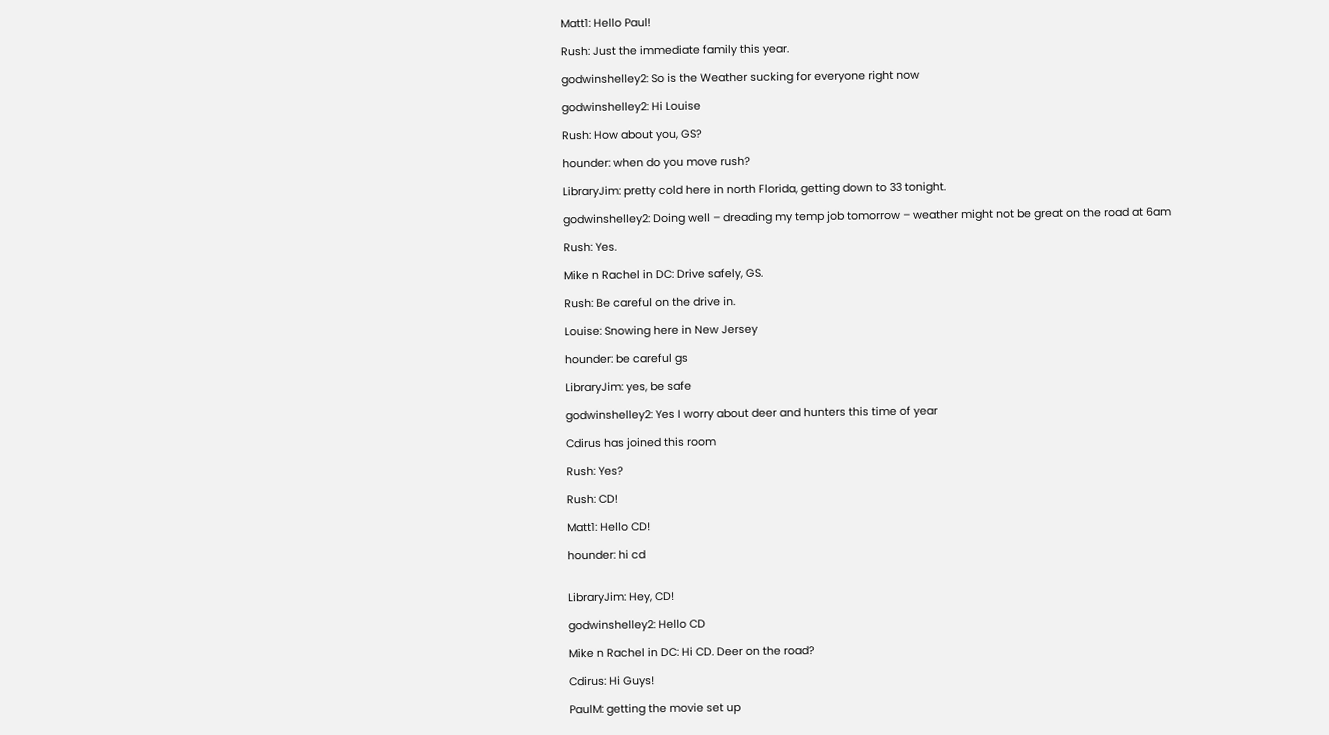Matt1: Hello Paul!

Rush: Just the immediate family this year.

godwinshelley2: So is the Weather sucking for everyone right now

godwinshelley2: Hi Louise

Rush: How about you, GS?

hounder: when do you move rush?

LibraryJim: pretty cold here in north Florida, getting down to 33 tonight.

godwinshelley2: Doing well – dreading my temp job tomorrow – weather might not be great on the road at 6am

Rush: Yes.

Mike n Rachel in DC: Drive safely, GS.

Rush: Be careful on the drive in.

Louise: Snowing here in New Jersey

hounder: be careful gs

LibraryJim: yes, be safe

godwinshelley2: Yes I worry about deer and hunters this time of year

Cdirus has joined this room

Rush: Yes?

Rush: CD!

Matt1: Hello CD!

hounder: hi cd


LibraryJim: Hey, CD!

godwinshelley2: Hello CD

Mike n Rachel in DC: Hi CD. Deer on the road?

Cdirus: Hi Guys!

PaulM: getting the movie set up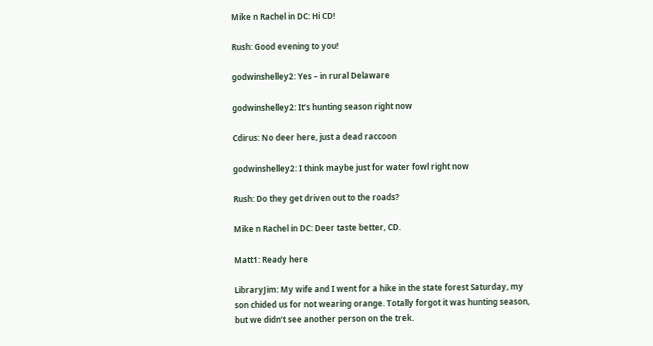Mike n Rachel in DC: Hi CD!

Rush: Good evening to you!

godwinshelley2: Yes – in rural Delaware

godwinshelley2: It’s hunting season right now

Cdirus: No deer here, just a dead raccoon

godwinshelley2: I think maybe just for water fowl right now

Rush: Do they get driven out to the roads?

Mike n Rachel in DC: Deer taste better, CD.

Matt1: Ready here

LibraryJim: My wife and I went for a hike in the state forest Saturday, my son chided us for not wearing orange. Totally forgot it was hunting season, but we didn’t see another person on the trek.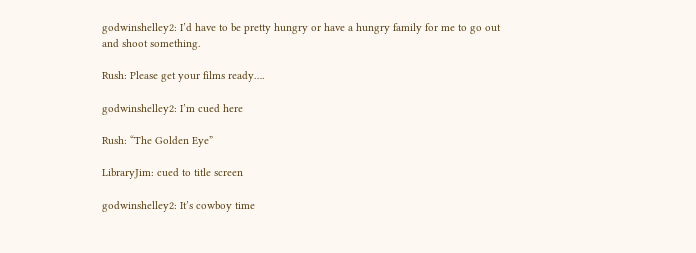godwinshelley2: I’d have to be pretty hungry or have a hungry family for me to go out and shoot something.

Rush: Please get your films ready….

godwinshelley2: I’m cued here

Rush: “The Golden Eye”

LibraryJim: cued to title screen

godwinshelley2: It’s cowboy time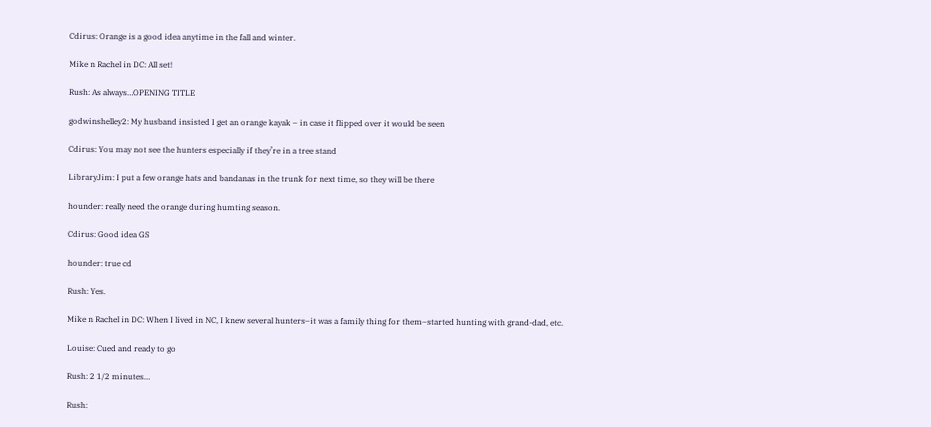Cdirus: Orange is a good idea anytime in the fall and winter.

Mike n Rachel in DC: All set!

Rush: As always…OPENING TITLE

godwinshelley2: My husband insisted I get an orange kayak – in case it flipped over it would be seen

Cdirus: You may not see the hunters especially if they’re in a tree stand

LibraryJim: I put a few orange hats and bandanas in the trunk for next time, so they will be there

hounder: really need the orange during humting season.

Cdirus: Good idea GS

hounder: true cd

Rush: Yes.

Mike n Rachel in DC: When I lived in NC, I knew several hunters–it was a family thing for them–started hunting with grand-dad, etc.

Louise: Cued and ready to go

Rush: 2 1/2 minutes…

Rush: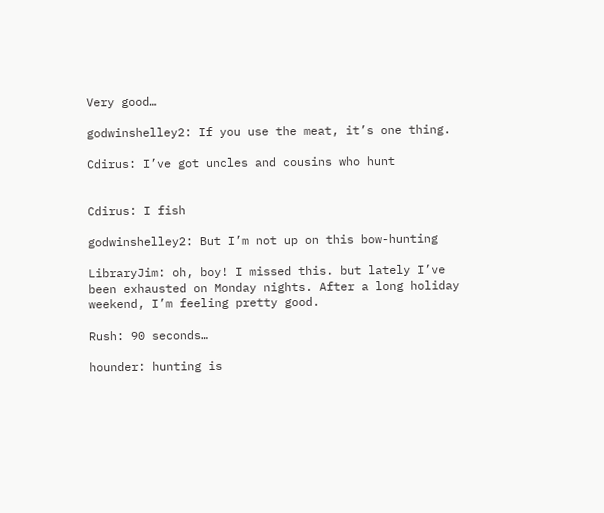Very good…

godwinshelley2: If you use the meat, it’s one thing.

Cdirus: I’ve got uncles and cousins who hunt


Cdirus: I fish

godwinshelley2: But I’m not up on this bow-hunting

LibraryJim: oh, boy! I missed this. but lately I’ve been exhausted on Monday nights. After a long holiday weekend, I’m feeling pretty good.

Rush: 90 seconds…

hounder: hunting is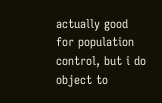actually good for population control, but i do object to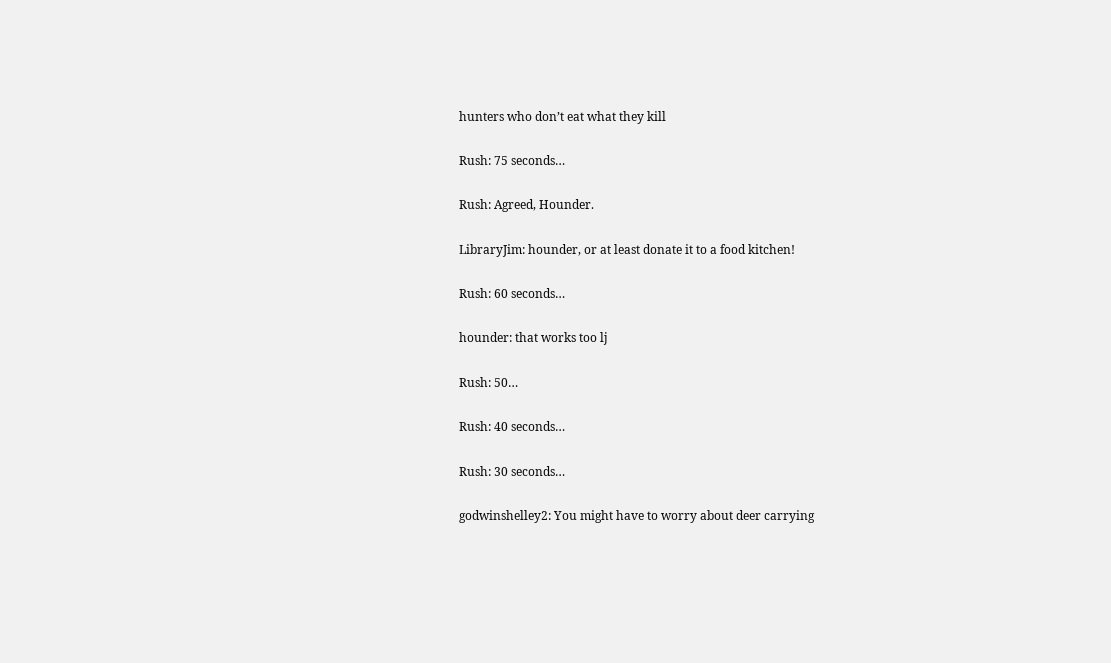hunters who don’t eat what they kill

Rush: 75 seconds…

Rush: Agreed, Hounder.

LibraryJim: hounder, or at least donate it to a food kitchen!

Rush: 60 seconds…

hounder: that works too lj

Rush: 50…

Rush: 40 seconds…

Rush: 30 seconds…

godwinshelley2: You might have to worry about deer carrying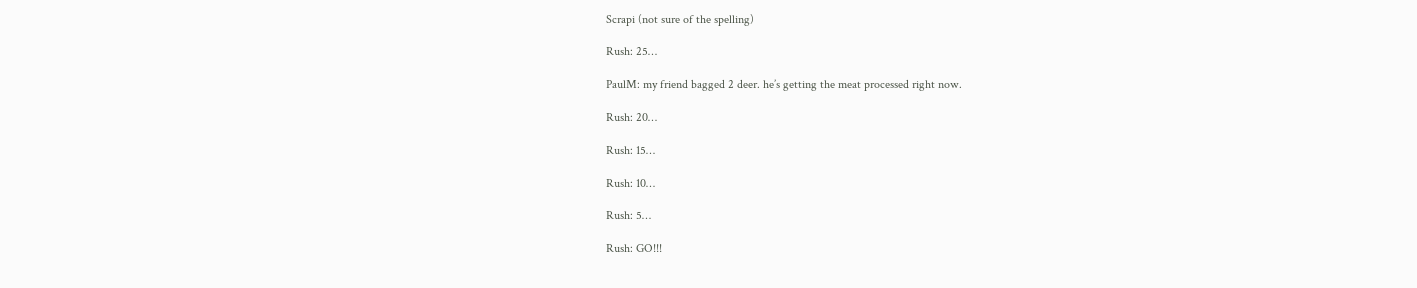Scrapi (not sure of the spelling)

Rush: 25…

PaulM: my friend bagged 2 deer. he’s getting the meat processed right now.

Rush: 20…

Rush: 15…

Rush: 10…

Rush: 5…

Rush: GO!!!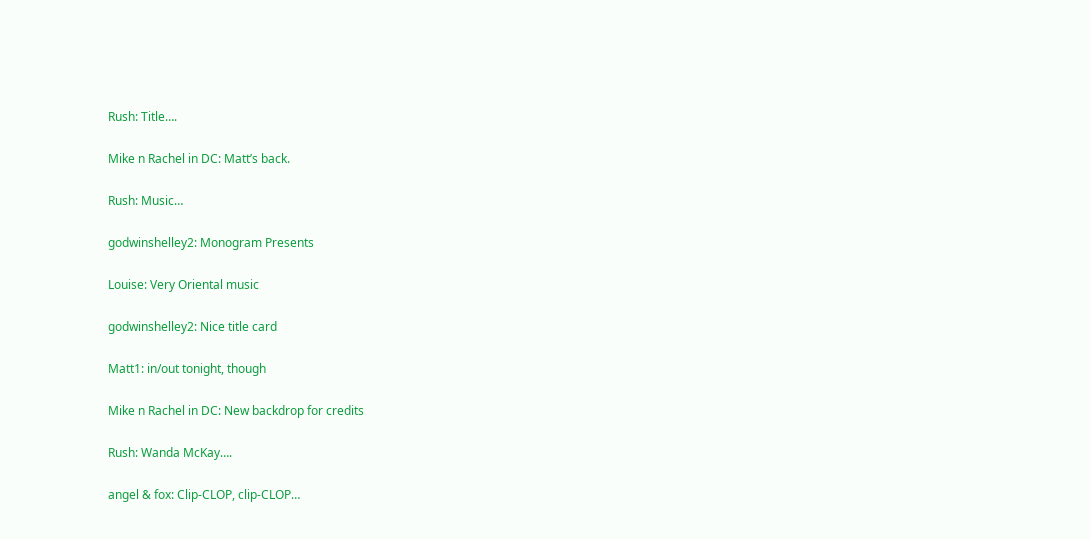Rush: Title….

Mike n Rachel in DC: Matt’s back.

Rush: Music…

godwinshelley2: Monogram Presents

Louise: Very Oriental music

godwinshelley2: Nice title card

Matt1: in/out tonight, though

Mike n Rachel in DC: New backdrop for credits

Rush: Wanda McKay….

angel & fox: Clip-CLOP, clip-CLOP…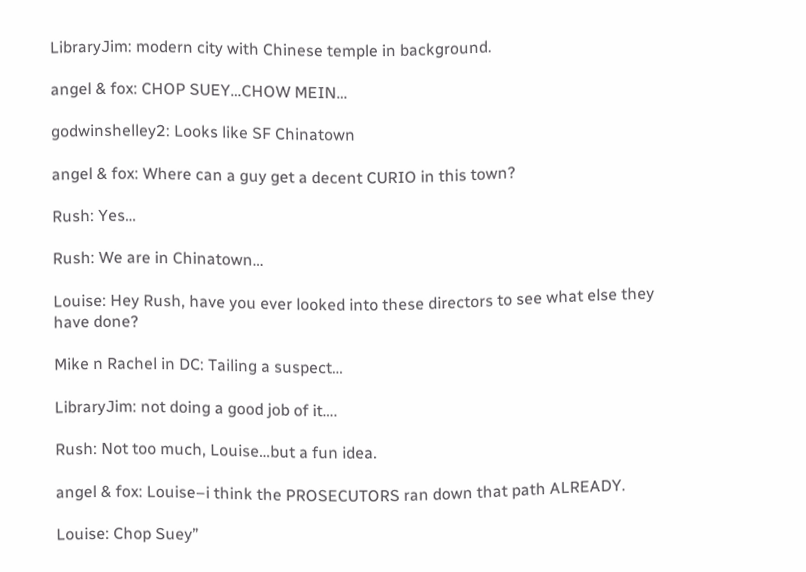LibraryJim: modern city with Chinese temple in background.

angel & fox: CHOP SUEY…CHOW MEIN…

godwinshelley2: Looks like SF Chinatown

angel & fox: Where can a guy get a decent CURIO in this town?

Rush: Yes…

Rush: We are in Chinatown…

Louise: Hey Rush, have you ever looked into these directors to see what else they have done?

Mike n Rachel in DC: Tailing a suspect…

LibraryJim: not doing a good job of it….

Rush: Not too much, Louise…but a fun idea.

angel & fox: Louise–i think the PROSECUTORS ran down that path ALREADY.

Louise: Chop Suey”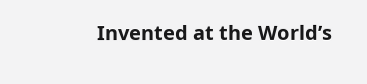Invented at the World’s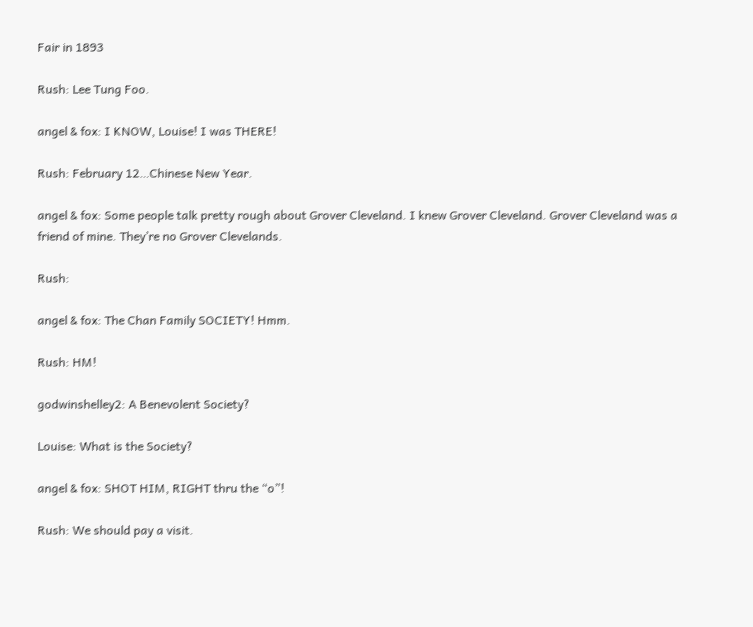Fair in 1893

Rush: Lee Tung Foo.

angel & fox: I KNOW, Louise! I was THERE!

Rush: February 12…Chinese New Year.

angel & fox: Some people talk pretty rough about Grover Cleveland. I knew Grover Cleveland. Grover Cleveland was a friend of mine. They’re no Grover Clevelands.

Rush:

angel & fox: The Chan Family SOCIETY! Hmm.

Rush: HM!

godwinshelley2: A Benevolent Society?

Louise: What is the Society?

angel & fox: SHOT HIM, RIGHT thru the “o”!

Rush: We should pay a visit.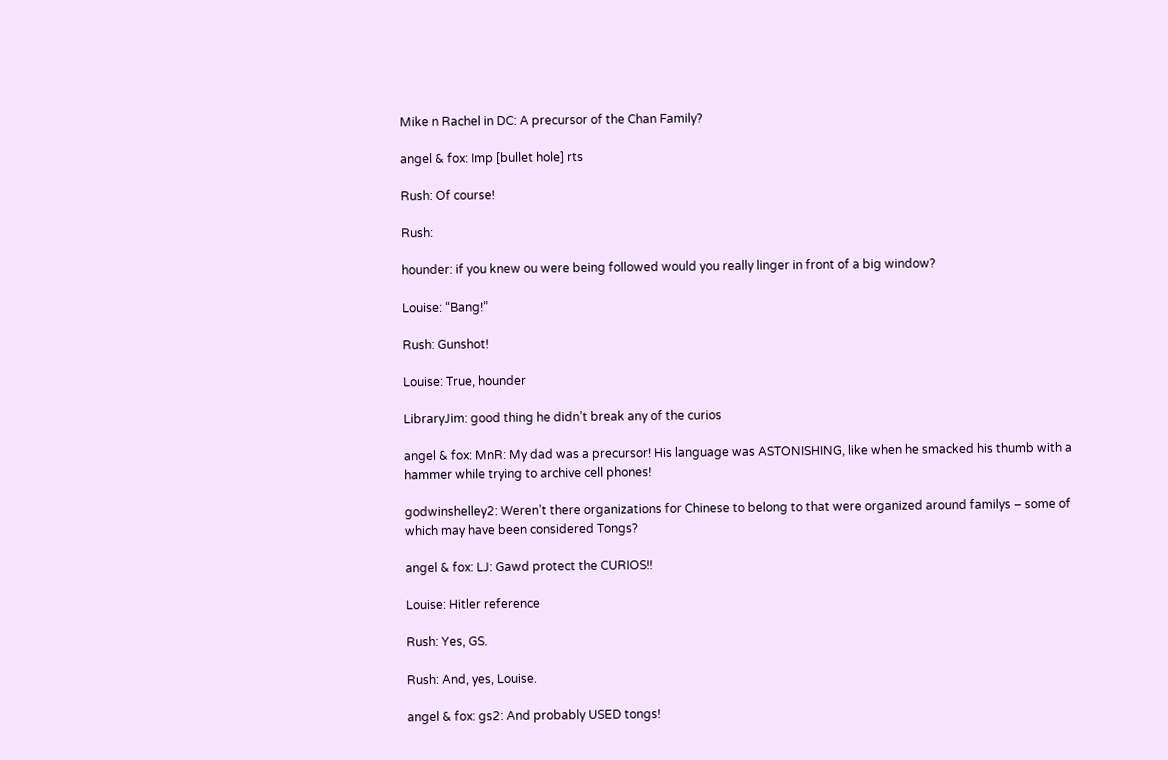Mike n Rachel in DC: A precursor of the Chan Family?

angel & fox: Imp [bullet hole] rts

Rush: Of course!

Rush:

hounder: if you knew ou were being followed would you really linger in front of a big window?

Louise: “Bang!”

Rush: Gunshot!

Louise: True, hounder

LibraryJim: good thing he didn’t break any of the curios

angel & fox: MnR: My dad was a precursor! His language was ASTONISHING, like when he smacked his thumb with a hammer while trying to archive cell phones!

godwinshelley2: Weren’t there organizations for Chinese to belong to that were organized around familys – some of which may have been considered Tongs?

angel & fox: LJ: Gawd protect the CURIOS!!

Louise: Hitler reference

Rush: Yes, GS.

Rush: And, yes, Louise.

angel & fox: gs2: And probably USED tongs!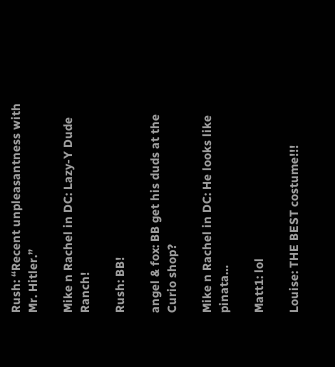Rush: “Recent unpleasantness with Mr. Hitler.”

Mike n Rachel in DC: Lazy-Y Dude Ranch!

Rush: BB!

angel & fox: BB get his duds at the Curio shop?

Mike n Rachel in DC: He looks like pinata…

Matt1: lol

Louise: THE BEST costume!!!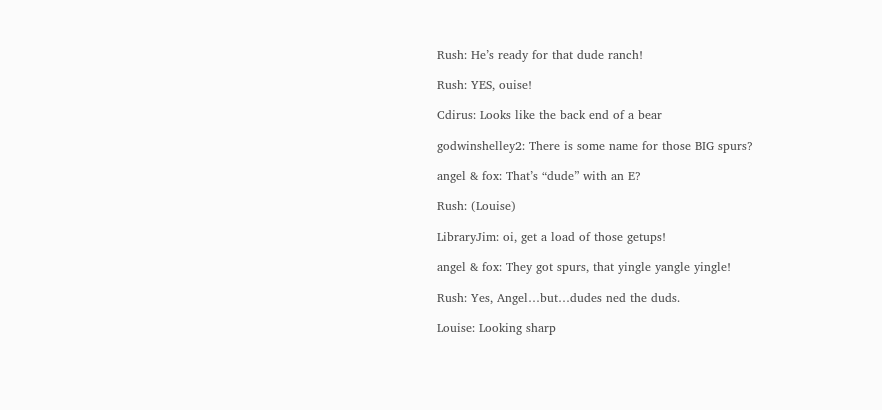Rush: He’s ready for that dude ranch!

Rush: YES, ouise!

Cdirus: Looks like the back end of a bear

godwinshelley2: There is some name for those BIG spurs?

angel & fox: That’s “dude” with an E?

Rush: (Louise)

LibraryJim: oi, get a load of those getups!

angel & fox: They got spurs, that yingle yangle yingle!

Rush: Yes, Angel…but…dudes ned the duds.

Louise: Looking sharp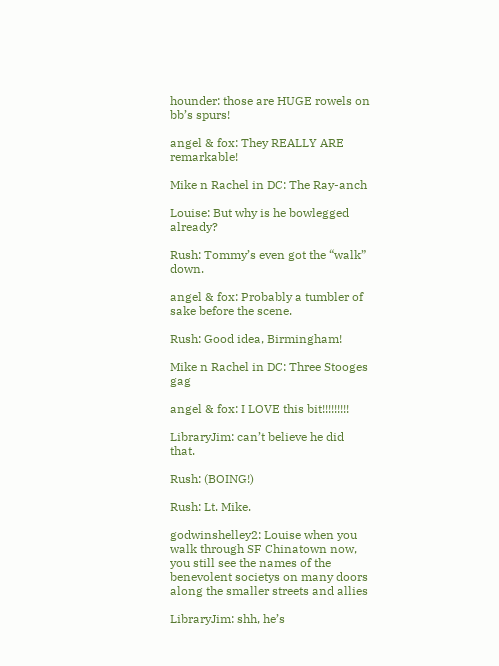hounder: those are HUGE rowels on bb’s spurs!

angel & fox: They REALLY ARE remarkable!

Mike n Rachel in DC: The Ray-anch

Louise: But why is he bowlegged already?

Rush: Tommy’s even got the “walk” down.

angel & fox: Probably a tumbler of sake before the scene.

Rush: Good idea, Birmingham!

Mike n Rachel in DC: Three Stooges gag

angel & fox: I LOVE this bit!!!!!!!!!

LibraryJim: can’t believe he did that.

Rush: (BOING!)

Rush: Lt. Mike.

godwinshelley2: Louise when you walk through SF Chinatown now, you still see the names of the benevolent societys on many doors along the smaller streets and allies

LibraryJim: shh, he’s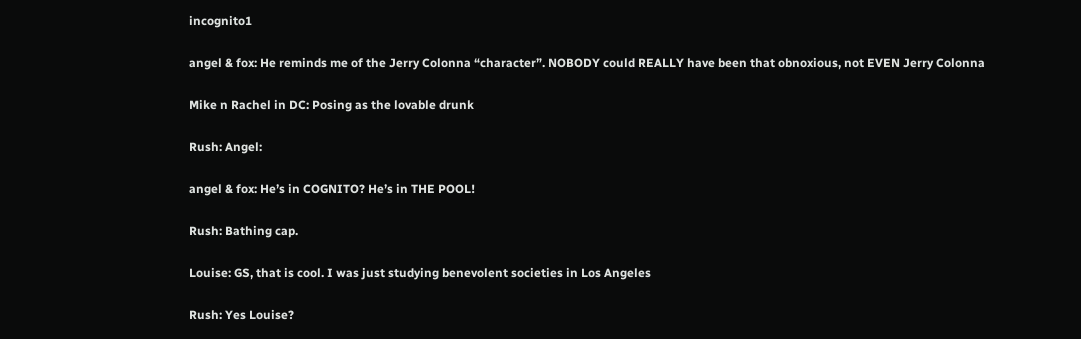incognito1

angel & fox: He reminds me of the Jerry Colonna “character”. NOBODY could REALLY have been that obnoxious, not EVEN Jerry Colonna

Mike n Rachel in DC: Posing as the lovable drunk

Rush: Angel:

angel & fox: He’s in COGNITO? He’s in THE POOL!

Rush: Bathing cap.

Louise: GS, that is cool. I was just studying benevolent societies in Los Angeles

Rush: Yes Louise?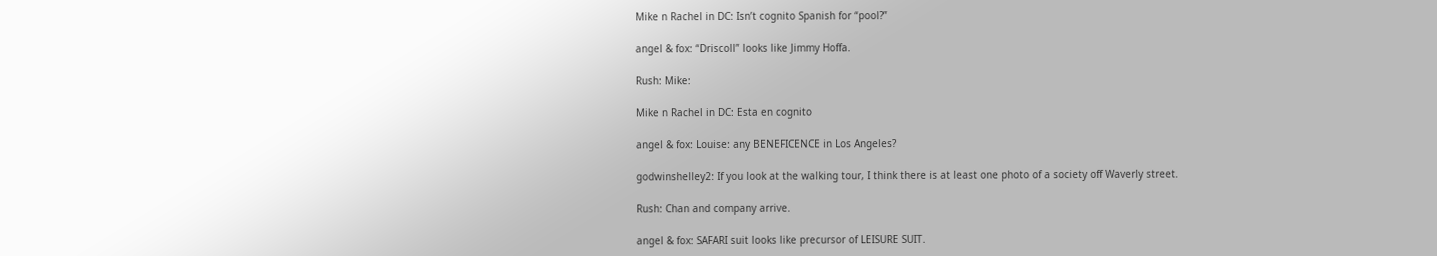Mike n Rachel in DC: Isn’t cognito Spanish for “pool?”

angel & fox: “Driscoll” looks like Jimmy Hoffa.

Rush: Mike:

Mike n Rachel in DC: Esta en cognito

angel & fox: Louise: any BENEFICENCE in Los Angeles?

godwinshelley2: If you look at the walking tour, I think there is at least one photo of a society off Waverly street.

Rush: Chan and company arrive.

angel & fox: SAFARI suit looks like precursor of LEISURE SUIT.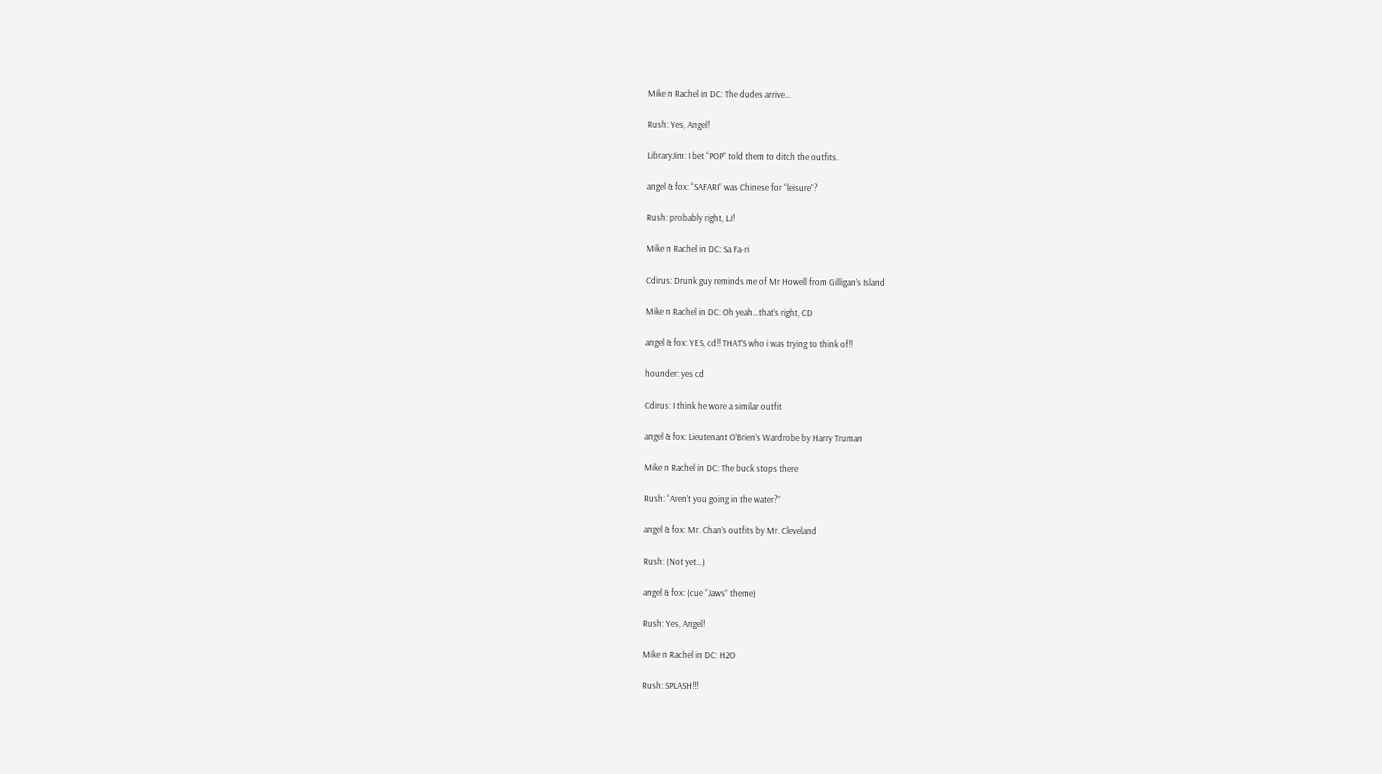Mike n Rachel in DC: The dudes arrive…

Rush: Yes, Angel!

LibraryJim: I bet “POP” told them to ditch the outfits.

angel & fox: “SAFARI” was Chinese for “leisure”?

Rush: probably right, LJ!

Mike n Rachel in DC: Sa Fa-ri

Cdirus: Drunk guy reminds me of Mr Howell from Gilligan’s Island

Mike n Rachel in DC: Oh yeah…that’s right, CD

angel & fox: YES, cd!! THAT’S who i was trying to think of!!

hounder: yes cd

Cdirus: I think he wore a similar outfit

angel & fox: Lieutenant O’Brien’s Wardrobe by Harry Truman

Mike n Rachel in DC: The buck stops there

Rush: “Aren’t you going in the water?”

angel & fox: Mr. Chan’s outfits by Mr. Cleveland

Rush: (Not yet…)

angel & fox: (cue “Jaws” theme)

Rush: Yes, Angel!

Mike n Rachel in DC: H2O

Rush: SPLASH!!!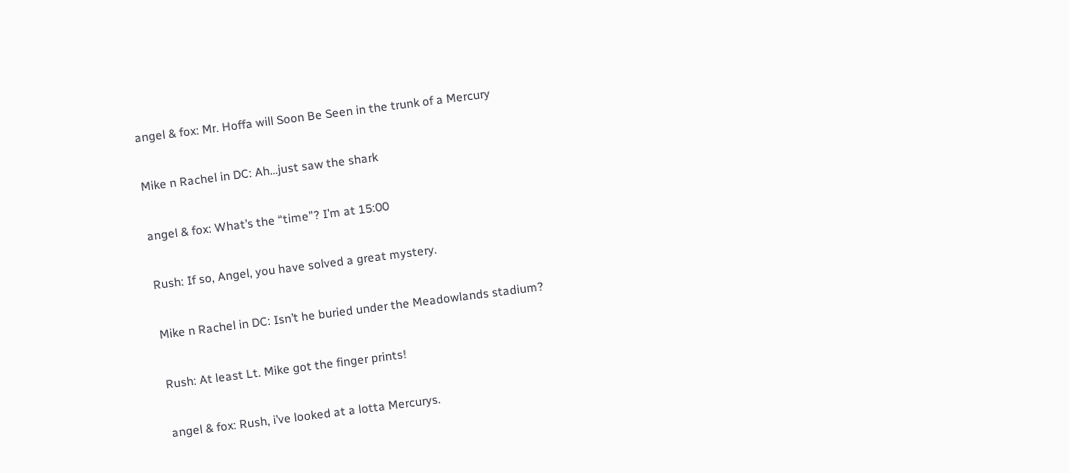angel & fox: Mr. Hoffa will Soon Be Seen in the trunk of a Mercury

Mike n Rachel in DC: Ah…just saw the shark

angel & fox: What’s the “time”? I’m at 15:00

Rush: If so, Angel, you have solved a great mystery.

Mike n Rachel in DC: Isn’t he buried under the Meadowlands stadium?

Rush: At least Lt. Mike got the finger prints!

angel & fox: Rush, i’ve looked at a lotta Mercurys.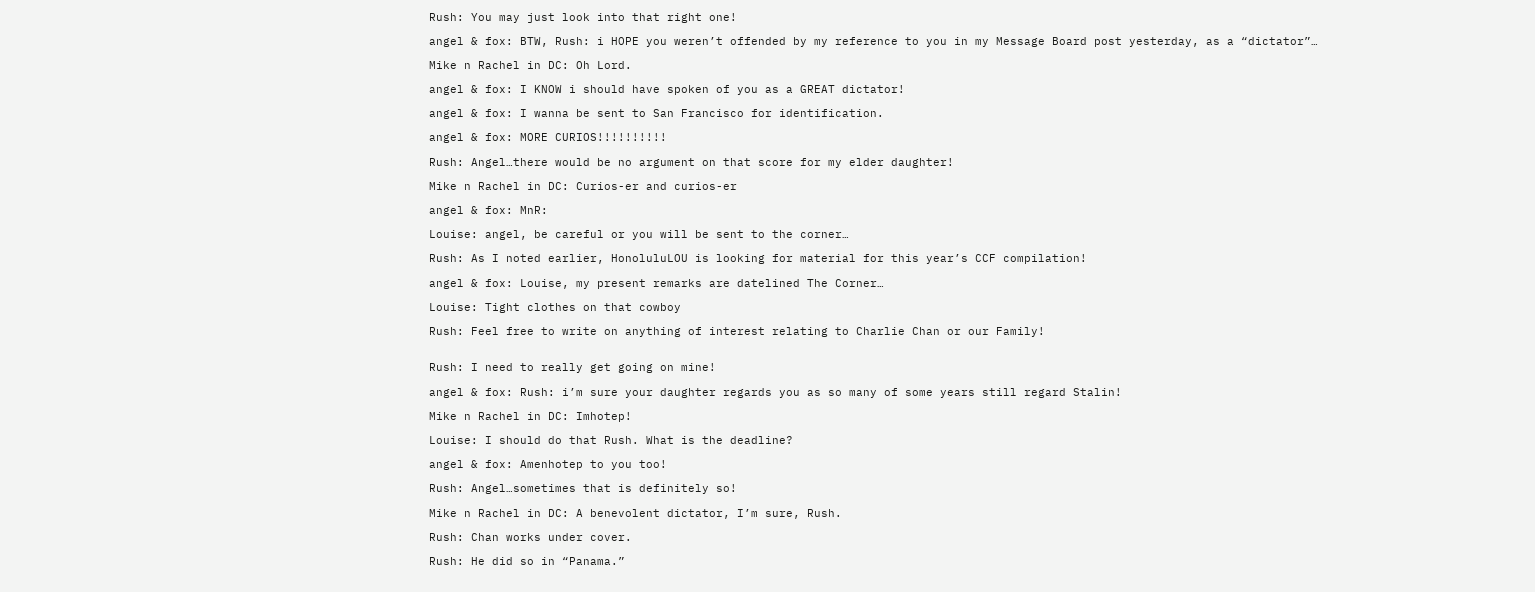Rush: You may just look into that right one!

angel & fox: BTW, Rush: i HOPE you weren’t offended by my reference to you in my Message Board post yesterday, as a “dictator”…

Mike n Rachel in DC: Oh Lord.

angel & fox: I KNOW i should have spoken of you as a GREAT dictator!

angel & fox: I wanna be sent to San Francisco for identification.

angel & fox: MORE CURIOS!!!!!!!!!!

Rush: Angel…there would be no argument on that score for my elder daughter!

Mike n Rachel in DC: Curios-er and curios-er

angel & fox: MnR:

Louise: angel, be careful or you will be sent to the corner…

Rush: As I noted earlier, HonoluluLOU is looking for material for this year’s CCF compilation!

angel & fox: Louise, my present remarks are datelined The Corner…

Louise: Tight clothes on that cowboy

Rush: Feel free to write on anything of interest relating to Charlie Chan or our Family!


Rush: I need to really get going on mine!

angel & fox: Rush: i’m sure your daughter regards you as so many of some years still regard Stalin!

Mike n Rachel in DC: Imhotep!

Louise: I should do that Rush. What is the deadline?

angel & fox: Amenhotep to you too!

Rush: Angel…sometimes that is definitely so!

Mike n Rachel in DC: A benevolent dictator, I’m sure, Rush.

Rush: Chan works under cover.

Rush: He did so in “Panama.”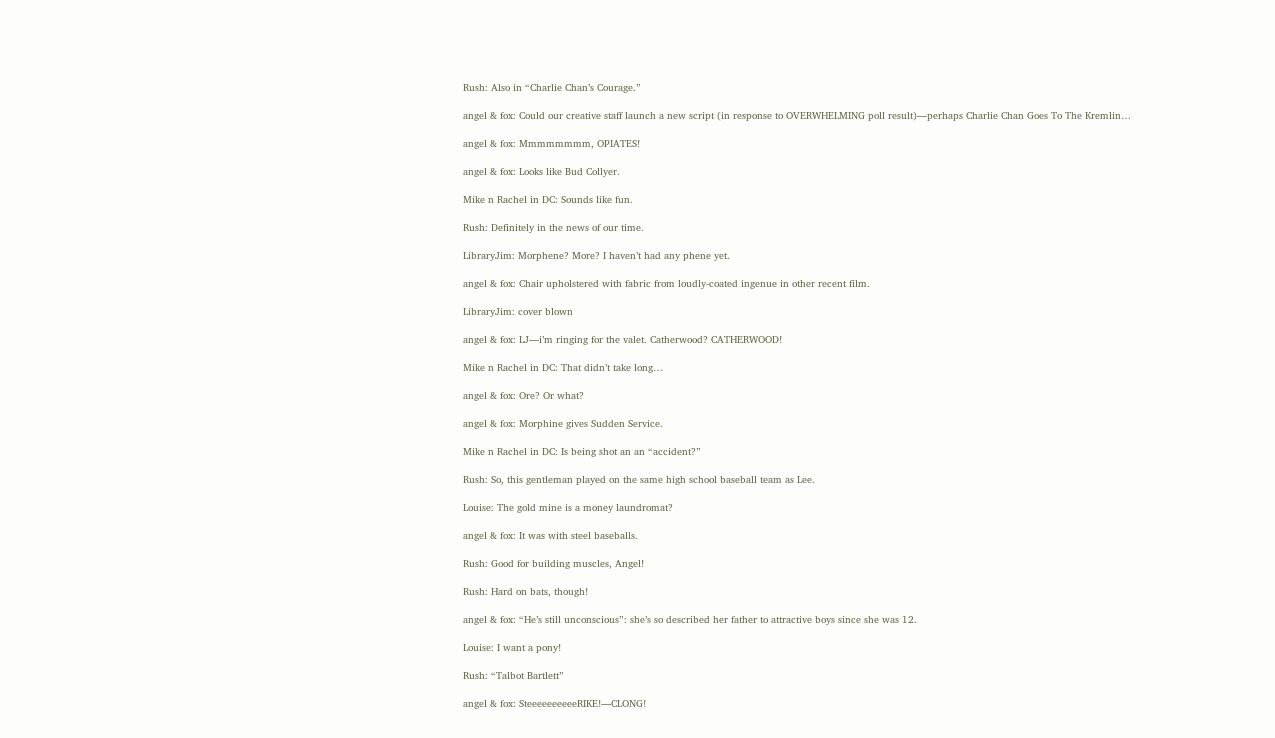Rush: Also in “Charlie Chan’s Courage.”

angel & fox: Could our creative staff launch a new script (in response to OVERWHELMING poll result)—perhaps Charlie Chan Goes To The Kremlin…

angel & fox: Mmmmmmmm, OPIATES!

angel & fox: Looks like Bud Collyer.

Mike n Rachel in DC: Sounds like fun.

Rush: Definitely in the news of our time.

LibraryJim: Morphene? More? I haven’t had any phene yet.

angel & fox: Chair upholstered with fabric from loudly-coated ingenue in other recent film.

LibraryJim: cover blown

angel & fox: LJ—i’m ringing for the valet. Catherwood? CATHERWOOD!

Mike n Rachel in DC: That didn’t take long…

angel & fox: Ore? Or what?

angel & fox: Morphine gives Sudden Service.

Mike n Rachel in DC: Is being shot an an “accident?”

Rush: So, this gentleman played on the same high school baseball team as Lee.

Louise: The gold mine is a money laundromat?

angel & fox: It was with steel baseballs.

Rush: Good for building muscles, Angel!

Rush: Hard on bats, though!

angel & fox: “He’s still unconscious”: she’s so described her father to attractive boys since she was 12.

Louise: I want a pony!

Rush: “Talbot Bartlett”

angel & fox: SteeeeeeeeeeRIKE!—CLONG!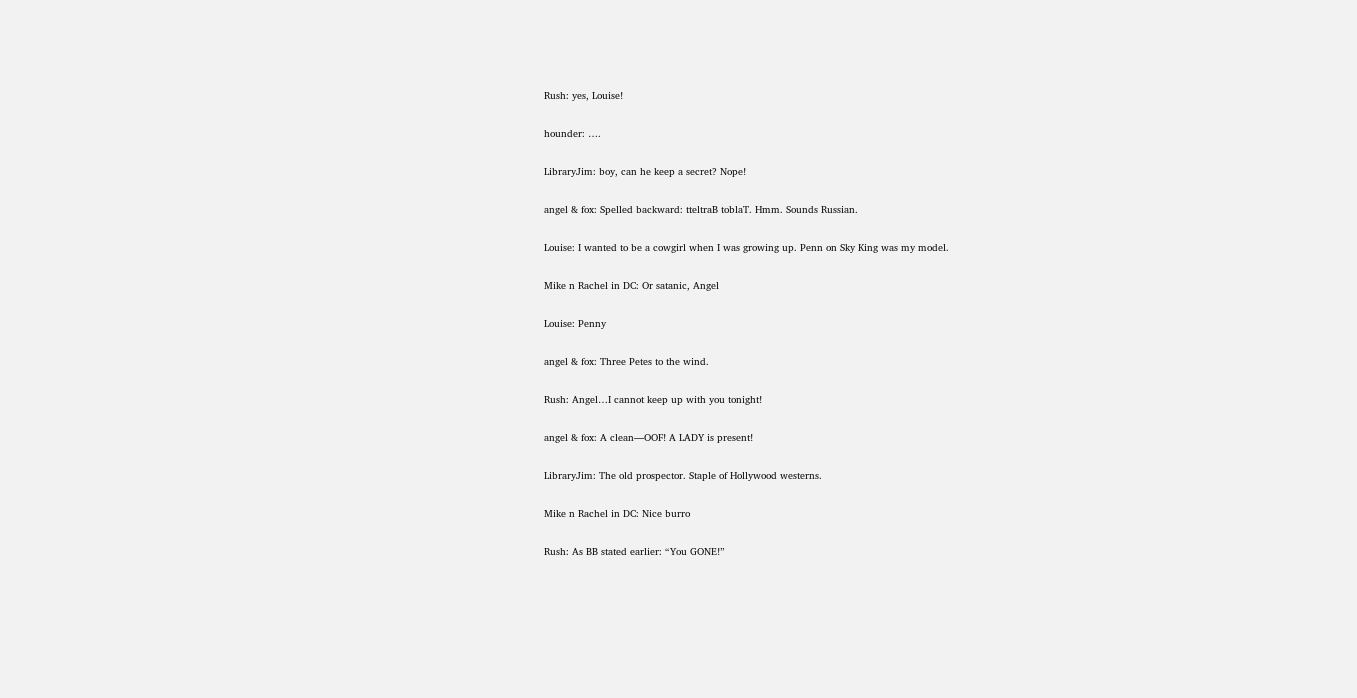Rush: yes, Louise!

hounder: ….

LibraryJim: boy, can he keep a secret? Nope!

angel & fox: Spelled backward: tteltraB toblaT. Hmm. Sounds Russian.

Louise: I wanted to be a cowgirl when I was growing up. Penn on Sky King was my model.

Mike n Rachel in DC: Or satanic, Angel

Louise: Penny

angel & fox: Three Petes to the wind.

Rush: Angel…I cannot keep up with you tonight!

angel & fox: A clean—OOF! A LADY is present!

LibraryJim: The old prospector. Staple of Hollywood westerns.

Mike n Rachel in DC: Nice burro

Rush: As BB stated earlier: “You GONE!”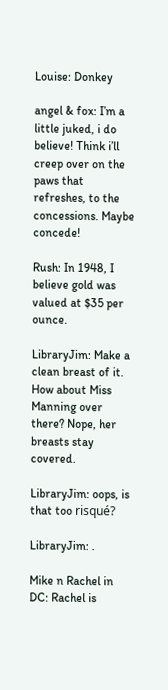Louise: Donkey

angel & fox: I’m a little juked, i do believe! Think i’ll creep over on the paws that refreshes, to the concessions. Maybe concede!

Rush: In 1948, I believe gold was valued at $35 per ounce.

LibraryJim: Make a clean breast of it. How about Miss Manning over there? Nope, her breasts stay covered.

LibraryJim: oops, is that too risqué?

LibraryJim: .

Mike n Rachel in DC: Rachel is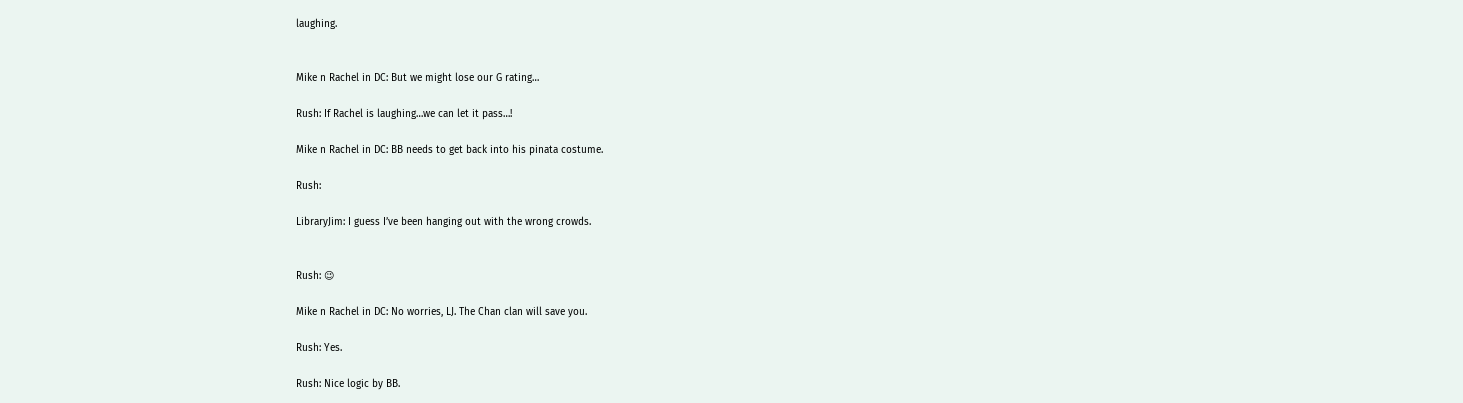laughing.


Mike n Rachel in DC: But we might lose our G rating…

Rush: If Rachel is laughing…we can let it pass…!

Mike n Rachel in DC: BB needs to get back into his pinata costume.

Rush:

LibraryJim: I guess I’ve been hanging out with the wrong crowds.


Rush: 😉

Mike n Rachel in DC: No worries, LJ. The Chan clan will save you.

Rush: Yes.

Rush: Nice logic by BB.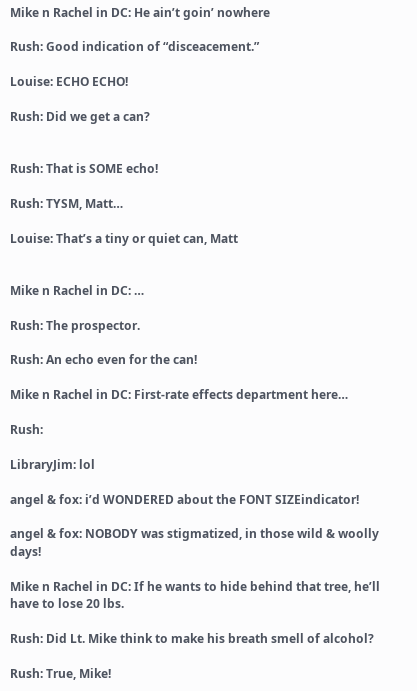Mike n Rachel in DC: He ain’t goin’ nowhere

Rush: Good indication of “disceacement.”

Louise: ECHO ECHO!

Rush: Did we get a can?


Rush: That is SOME echo!

Rush: TYSM, Matt…

Louise: That’s a tiny or quiet can, Matt


Mike n Rachel in DC: …

Rush: The prospector.

Rush: An echo even for the can!

Mike n Rachel in DC: First-rate effects department here…

Rush:

LibraryJim: lol

angel & fox: i’d WONDERED about the FONT SIZEindicator!

angel & fox: NOBODY was stigmatized, in those wild & woolly days!

Mike n Rachel in DC: If he wants to hide behind that tree, he’ll have to lose 20 lbs.

Rush: Did Lt. Mike think to make his breath smell of alcohol?

Rush: True, Mike!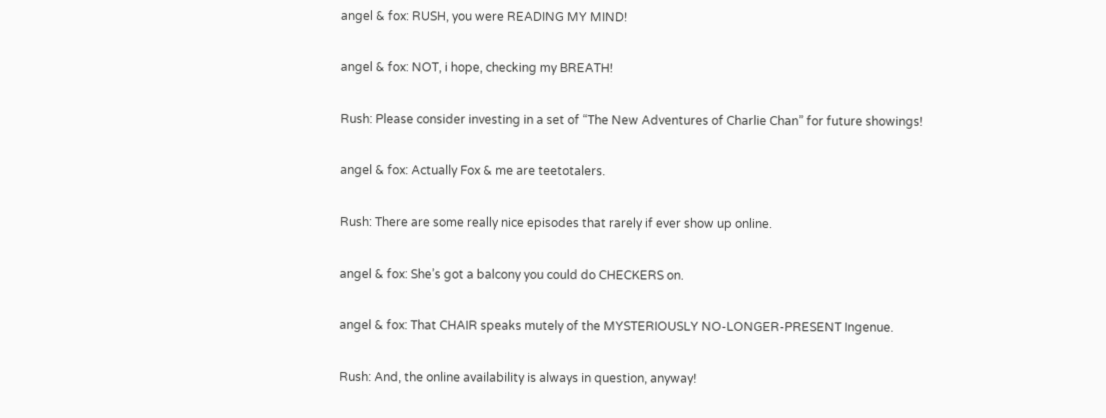angel & fox: RUSH, you were READING MY MIND!

angel & fox: NOT, i hope, checking my BREATH!

Rush: Please consider investing in a set of “The New Adventures of Charlie Chan” for future showings!

angel & fox: Actually Fox & me are teetotalers.

Rush: There are some really nice episodes that rarely if ever show up online.

angel & fox: She’s got a balcony you could do CHECKERS on.

angel & fox: That CHAIR speaks mutely of the MYSTERIOUSLY NO-LONGER-PRESENT Ingenue.

Rush: And, the online availability is always in question, anyway!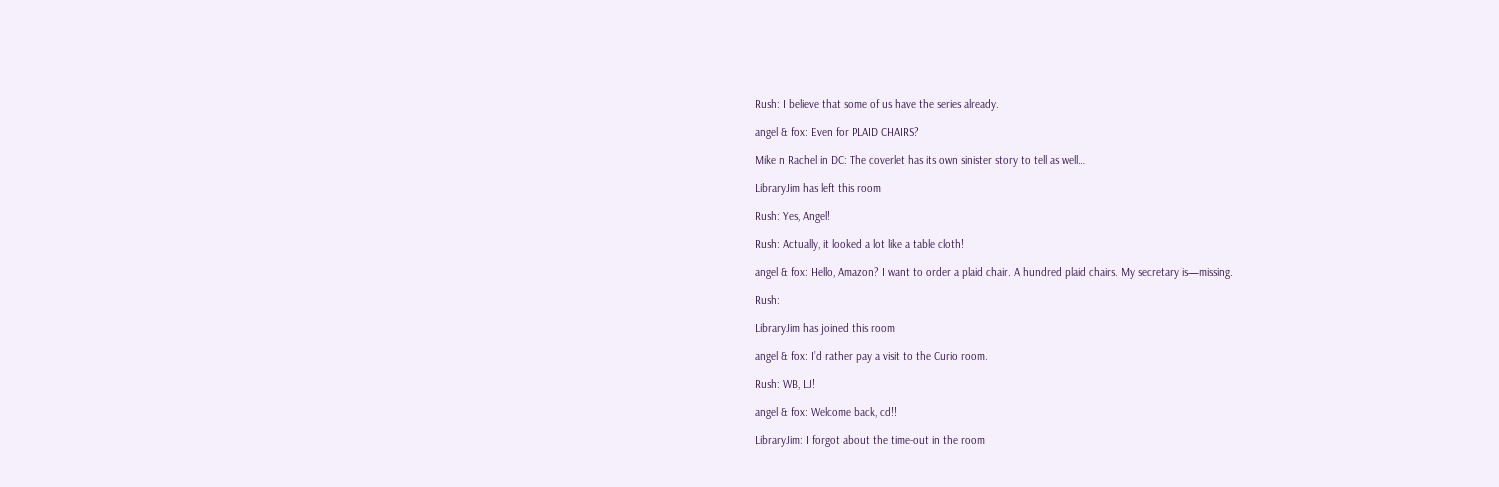Rush: I believe that some of us have the series already.

angel & fox: Even for PLAID CHAIRS?

Mike n Rachel in DC: The coverlet has its own sinister story to tell as well…

LibraryJim has left this room

Rush: Yes, Angel!

Rush: Actually, it looked a lot like a table cloth!

angel & fox: Hello, Amazon? I want to order a plaid chair. A hundred plaid chairs. My secretary is—missing.

Rush:

LibraryJim has joined this room

angel & fox: I’d rather pay a visit to the Curio room.

Rush: WB, LJ!

angel & fox: Welcome back, cd!!

LibraryJim: I forgot about the time-out in the room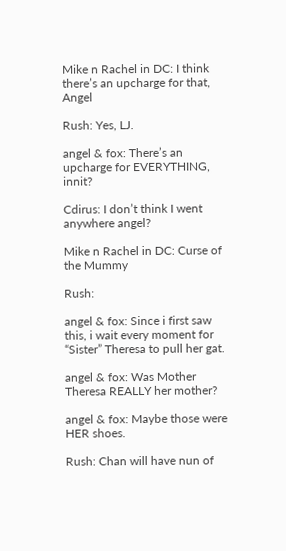Mike n Rachel in DC: I think there’s an upcharge for that, Angel

Rush: Yes, LJ.

angel & fox: There’s an upcharge for EVERYTHING, innit?

Cdirus: I don’t think I went anywhere angel?

Mike n Rachel in DC: Curse of the Mummy

Rush:

angel & fox: Since i first saw this, i wait every moment for “Sister” Theresa to pull her gat.

angel & fox: Was Mother Theresa REALLY her mother?

angel & fox: Maybe those were HER shoes.

Rush: Chan will have nun of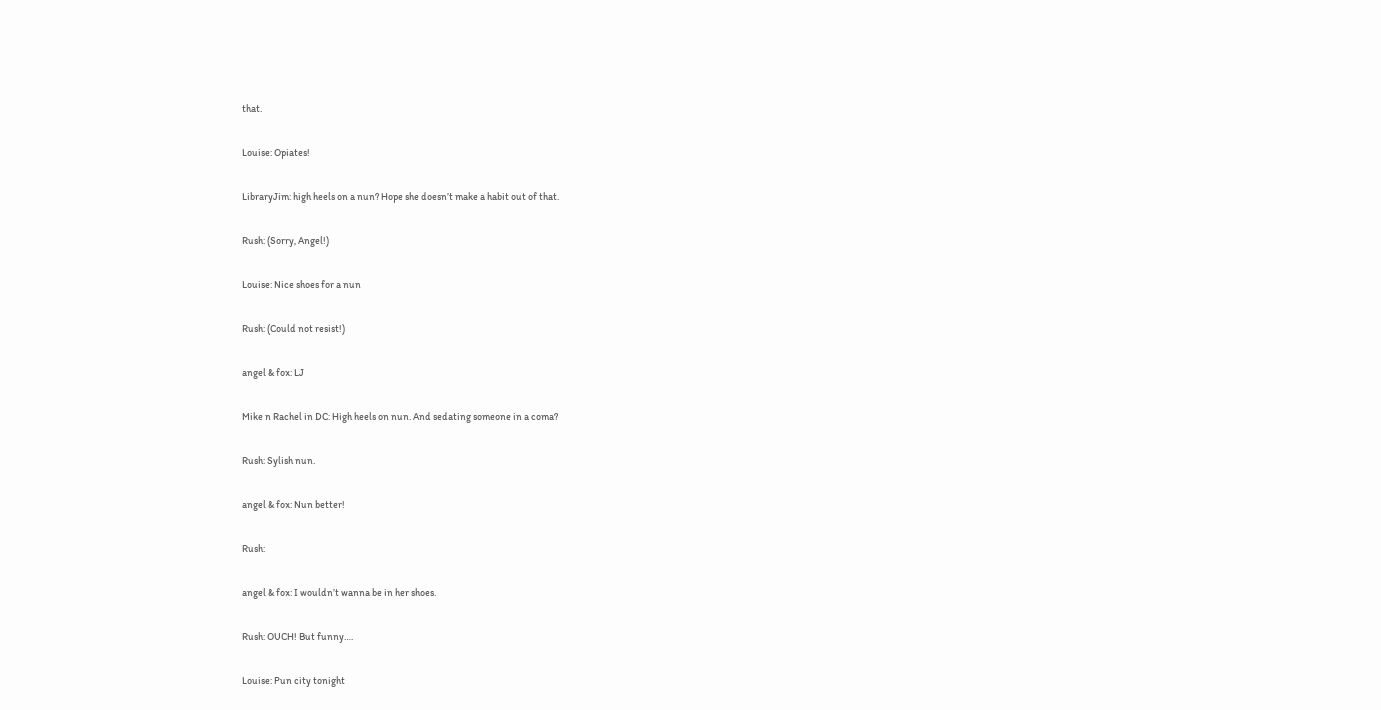that.

Louise: Opiates!

LibraryJim: high heels on a nun? Hope she doesn’t make a habit out of that.

Rush: (Sorry, Angel!)

Louise: Nice shoes for a nun

Rush: (Could not resist!)

angel & fox: LJ

Mike n Rachel in DC: High heels on nun. And sedating someone in a coma?

Rush: Sylish nun.

angel & fox: Nun better!

Rush:

angel & fox: I wouldn’t wanna be in her shoes.

Rush: OUCH! But funny….

Louise: Pun city tonight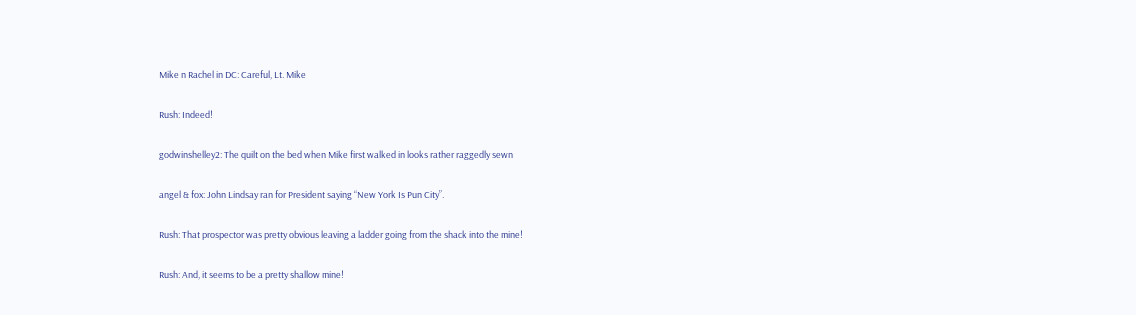Mike n Rachel in DC: Careful, Lt. Mike

Rush: Indeed!

godwinshelley2: The quilt on the bed when Mike first walked in looks rather raggedly sewn

angel & fox: John Lindsay ran for President saying “New York Is Pun City”.

Rush: That prospector was pretty obvious leaving a ladder going from the shack into the mine!

Rush: And, it seems to be a pretty shallow mine!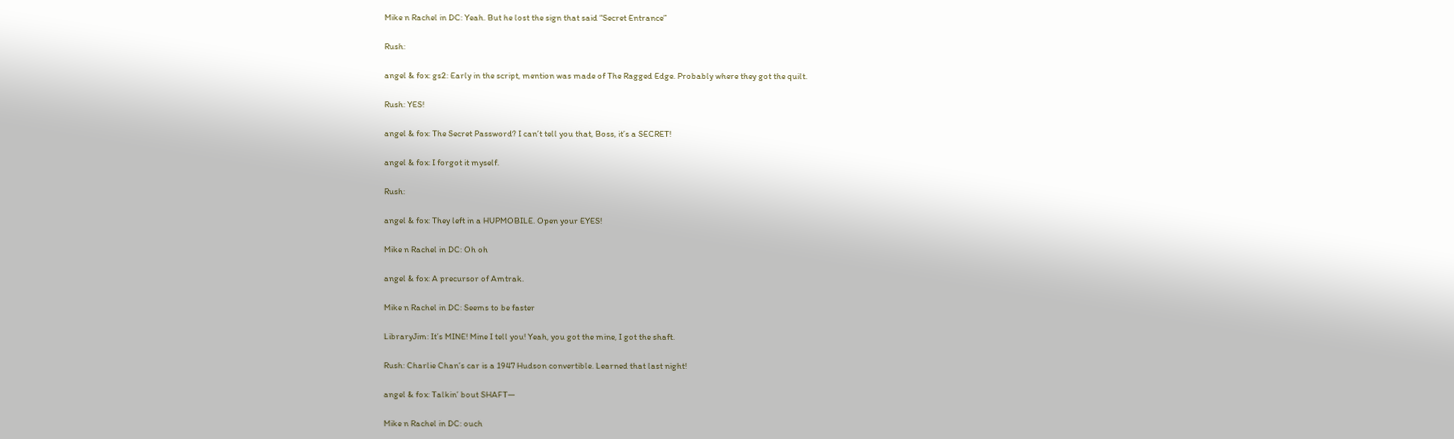Mike n Rachel in DC: Yeah. But he lost the sign that said “Secret Entrance”

Rush:

angel & fox: gs2: Early in the script, mention was made of The Ragged Edge. Probably where they got the quilt.

Rush: YES!

angel & fox: The Secret Password? I can’t tell you that, Boss, it’s a SECRET!

angel & fox: I forgot it myself.

Rush:

angel & fox: They left in a HUPMOBILE. Open your EYES!

Mike n Rachel in DC: Oh oh

angel & fox: A precursor of Amtrak.

Mike n Rachel in DC: Seems to be faster

LibraryJim: It’s MINE! Mine I tell you! Yeah, you got the mine, I got the shaft.

Rush: Charlie Chan’s car is a 1947 Hudson convertible. Learned that last night!

angel & fox: Talkin’ bout SHAFT—

Mike n Rachel in DC: ouch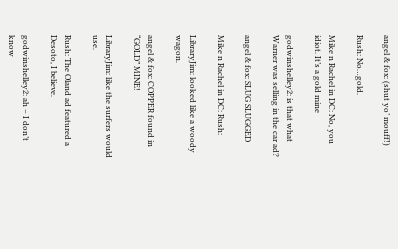angel & fox: (shut yo’ mouff!)

Rush: No…gold.

Mike n Rachel in DC: No, you idiot. It’s a gold mine

godwinshelley2: is that what Warner was selling in the car ad?

angel & fox: SLUG SLUGGED

Mike n Rachel in DC: Rush:

LibraryJim: looked like a woody wagon.

angel & fox: COPPER found in “GOLD” MINE!

LibraryJim: like the surfers would use.

Rush: The Oland ad featured a Desoto, I believe.

godwinshelley2: ah – I don’t know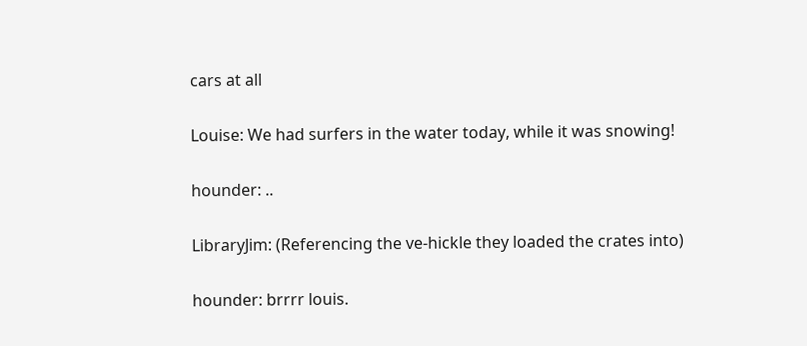cars at all

Louise: We had surfers in the water today, while it was snowing!

hounder: ..

LibraryJim: (Referencing the ve-hickle they loaded the crates into)

hounder: brrrr louis.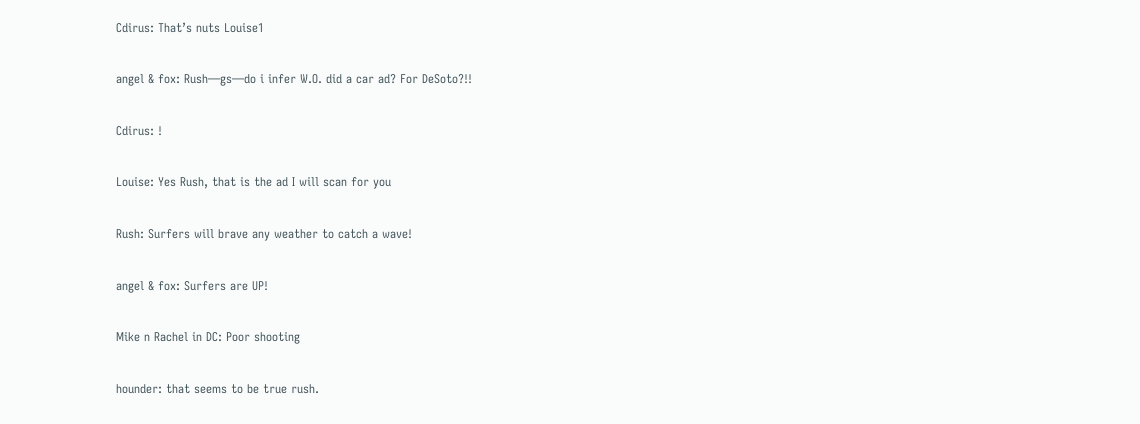Cdirus: That’s nuts Louise1

angel & fox: Rush—gs—do i infer W.O. did a car ad? For DeSoto?!!

Cdirus: !

Louise: Yes Rush, that is the ad I will scan for you

Rush: Surfers will brave any weather to catch a wave!

angel & fox: Surfers are UP!

Mike n Rachel in DC: Poor shooting

hounder: that seems to be true rush.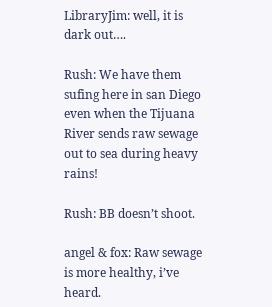LibraryJim: well, it is dark out….

Rush: We have them sufing here in san Diego even when the Tijuana River sends raw sewage out to sea during heavy rains!

Rush: BB doesn’t shoot.

angel & fox: Raw sewage is more healthy, i’ve heard.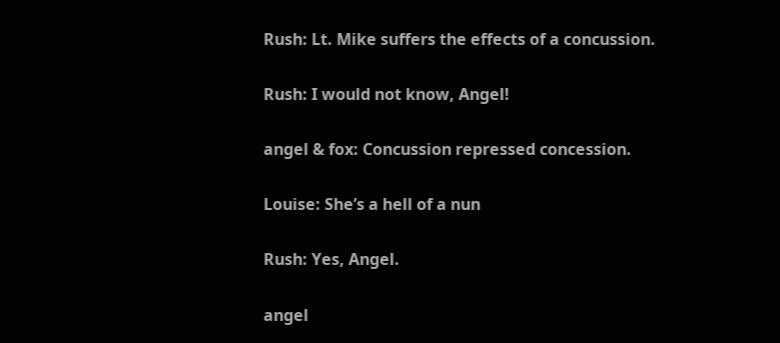Rush: Lt. Mike suffers the effects of a concussion.

Rush: I would not know, Angel!

angel & fox: Concussion repressed concession.

Louise: She’s a hell of a nun

Rush: Yes, Angel.

angel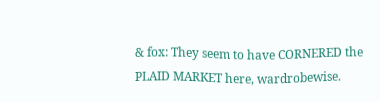& fox: They seem to have CORNERED the PLAID MARKET here, wardrobewise.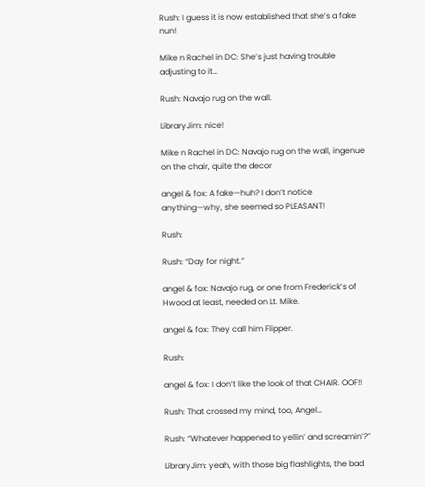Rush: I guess it is now established that she’s a fake nun!

Mike n Rachel in DC: She’s just having trouble adjusting to it…

Rush: Navajo rug on the wall.

LibraryJim: nice!

Mike n Rachel in DC: Navajo rug on the wall, ingenue on the chair, quite the decor

angel & fox: A fake—huh? I don’t notice anything—why, she seemed so PLEASANT!

Rush:

Rush: “Day for night.”

angel & fox: Navajo rug, or one from Frederick’s of Hwood at least, needed on Lt. Mike.

angel & fox: They call him Flipper.

Rush:

angel & fox: I don’t like the look of that CHAIR. OOF!!

Rush: That crossed my mind, too, Angel…

Rush: “Whatever happened to yellin’ and screamin’?”

LibraryJim: yeah, with those big flashlights, the bad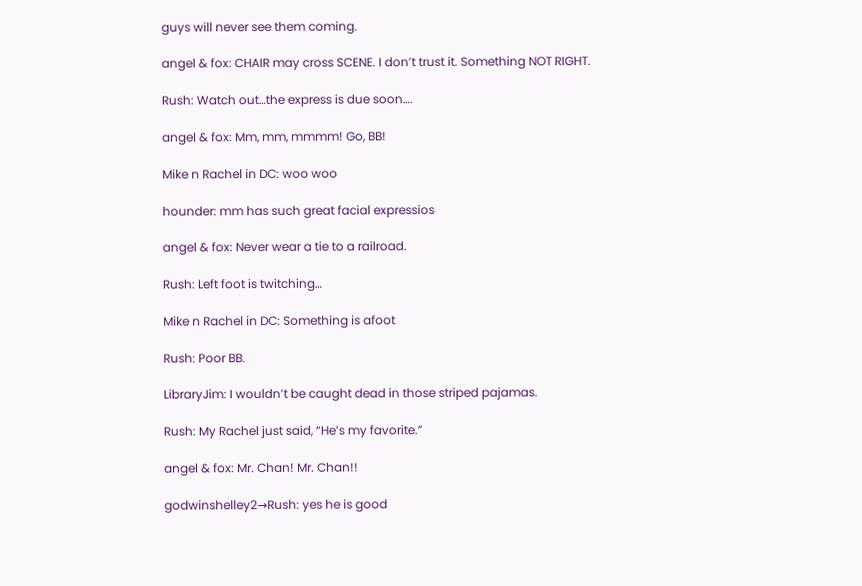guys will never see them coming.

angel & fox: CHAIR may cross SCENE. I don’t trust it. Something NOT RIGHT.

Rush: Watch out…the express is due soon….

angel & fox: Mm, mm, mmmm! Go, BB!

Mike n Rachel in DC: woo woo

hounder: mm has such great facial expressios

angel & fox: Never wear a tie to a railroad.

Rush: Left foot is twitching…

Mike n Rachel in DC: Something is afoot

Rush: Poor BB.

LibraryJim: I wouldn’t be caught dead in those striped pajamas.

Rush: My Rachel just said, “He’s my favorite.”

angel & fox: Mr. Chan! Mr. Chan!!

godwinshelley2→Rush: yes he is good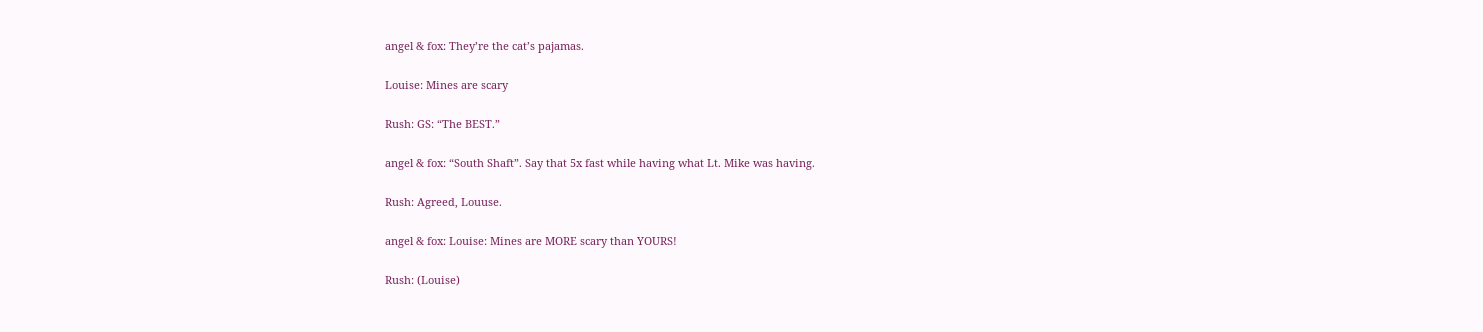angel & fox: They’re the cat’s pajamas.

Louise: Mines are scary

Rush: GS: “The BEST.”

angel & fox: “South Shaft”. Say that 5x fast while having what Lt. Mike was having.

Rush: Agreed, Louuse.

angel & fox: Louise: Mines are MORE scary than YOURS!

Rush: (Louise)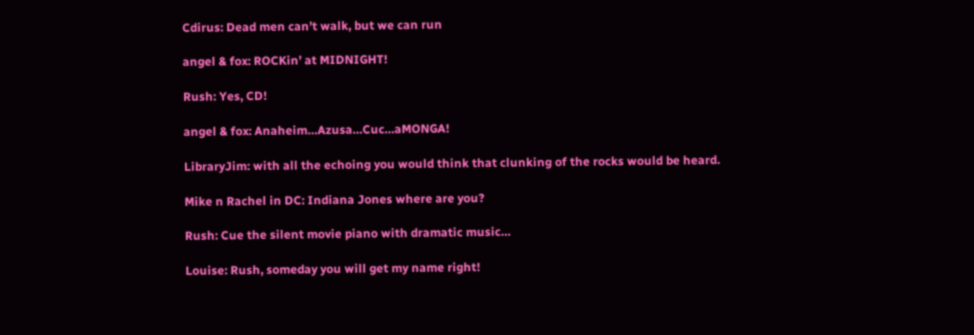Cdirus: Dead men can’t walk, but we can run

angel & fox: ROCKin’ at MIDNIGHT!

Rush: Yes, CD!

angel & fox: Anaheim…Azusa…Cuc…aMONGA!

LibraryJim: with all the echoing you would think that clunking of the rocks would be heard.

Mike n Rachel in DC: Indiana Jones where are you?

Rush: Cue the silent movie piano with dramatic music…

Louise: Rush, someday you will get my name right!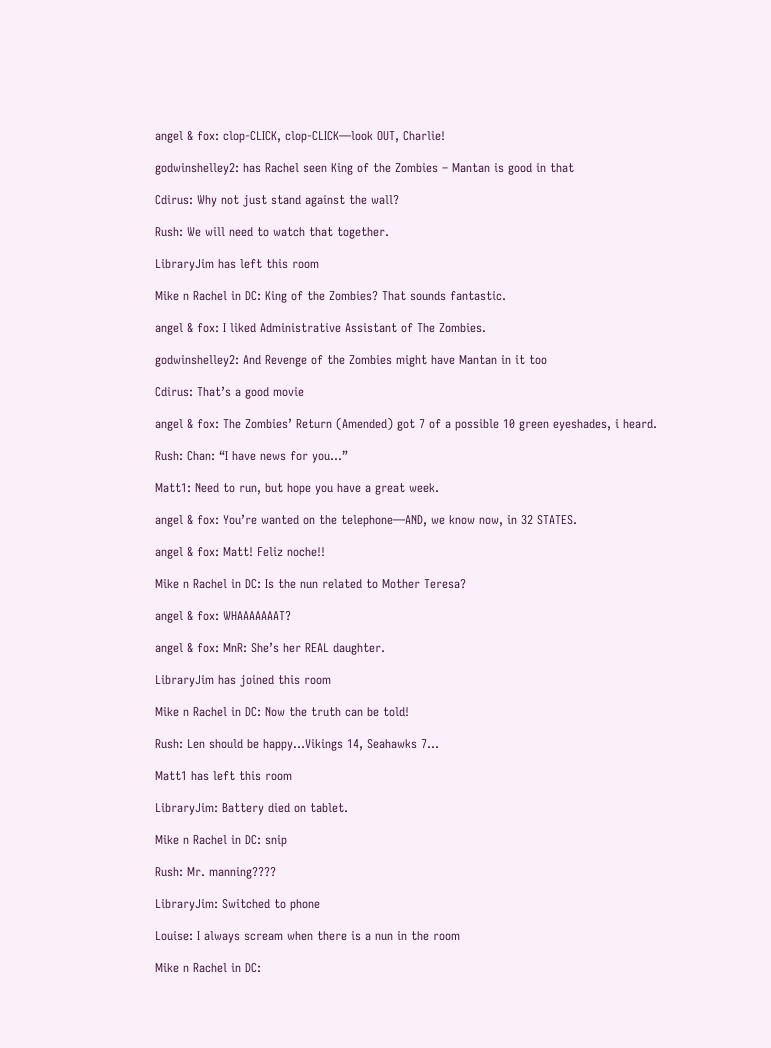angel & fox: clop-CLICK, clop-CLICK—look OUT, Charlie!

godwinshelley2: has Rachel seen King of the Zombies – Mantan is good in that

Cdirus: Why not just stand against the wall?

Rush: We will need to watch that together.

LibraryJim has left this room

Mike n Rachel in DC: King of the Zombies? That sounds fantastic.

angel & fox: I liked Administrative Assistant of The Zombies.

godwinshelley2: And Revenge of the Zombies might have Mantan in it too

Cdirus: That’s a good movie

angel & fox: The Zombies’ Return (Amended) got 7 of a possible 10 green eyeshades, i heard.

Rush: Chan: “I have news for you…”

Matt1: Need to run, but hope you have a great week.

angel & fox: You’re wanted on the telephone—AND, we know now, in 32 STATES.

angel & fox: Matt! Feliz noche!!

Mike n Rachel in DC: Is the nun related to Mother Teresa?

angel & fox: WHAAAAAAAT?

angel & fox: MnR: She’s her REAL daughter.

LibraryJim has joined this room

Mike n Rachel in DC: Now the truth can be told!

Rush: Len should be happy…Vikings 14, Seahawks 7…

Matt1 has left this room

LibraryJim: Battery died on tablet.

Mike n Rachel in DC: snip

Rush: Mr. manning????

LibraryJim: Switched to phone

Louise: I always scream when there is a nun in the room

Mike n Rachel in DC: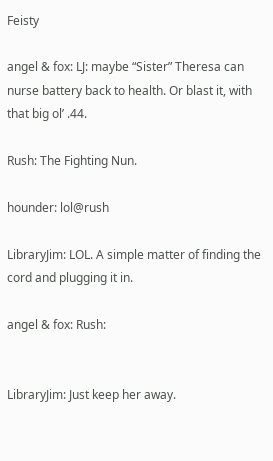Feisty

angel & fox: LJ: maybe “Sister” Theresa can nurse battery back to health. Or blast it, with that big ol’ .44.

Rush: The Fighting Nun.

hounder: lol@rush

LibraryJim: LOL. A simple matter of finding the cord and plugging it in.

angel & fox: Rush:


LibraryJim: Just keep her away.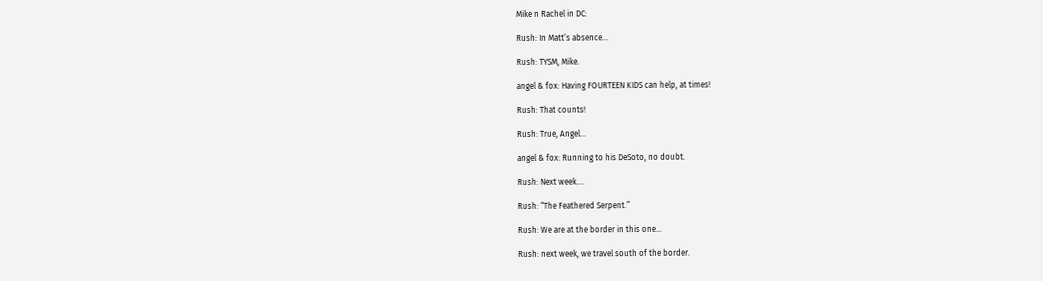Mike n Rachel in DC:

Rush: In Matt’s absence…

Rush: TYSM, Mike.

angel & fox: Having FOURTEEN KIDS can help, at times!

Rush: That counts!

Rush: True, Angel…

angel & fox: Running to his DeSoto, no doubt.

Rush: Next week….

Rush: “The Feathered Serpent.”

Rush: We are at the border in this one…

Rush: next week, we travel south of the border.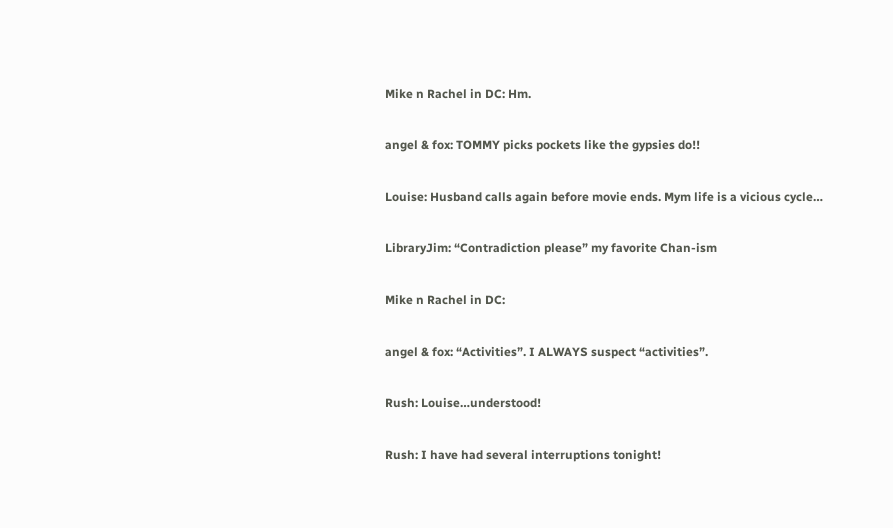Mike n Rachel in DC: Hm.

angel & fox: TOMMY picks pockets like the gypsies do!!

Louise: Husband calls again before movie ends. Mym life is a vicious cycle…

LibraryJim: “Contradiction please” my favorite Chan-ism

Mike n Rachel in DC:

angel & fox: “Activities”. I ALWAYS suspect “activities”.

Rush: Louise…understood!

Rush: I have had several interruptions tonight!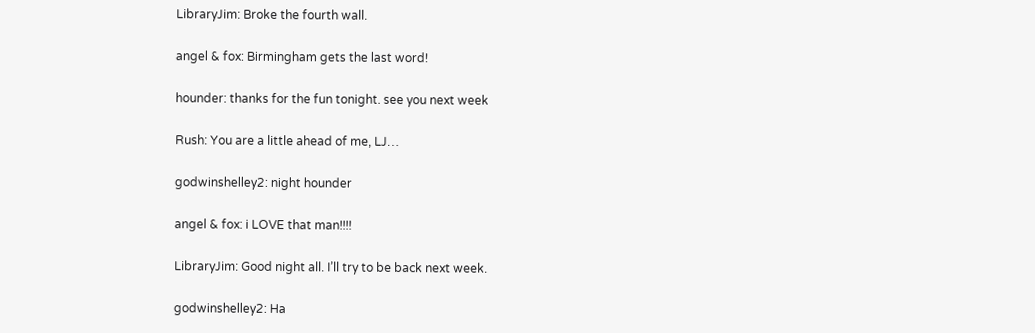LibraryJim: Broke the fourth wall.

angel & fox: Birmingham gets the last word!

hounder: thanks for the fun tonight. see you next week

Rush: You are a little ahead of me, LJ…

godwinshelley2: night hounder

angel & fox: i LOVE that man!!!!

LibraryJim: Good night all. I’ll try to be back next week.

godwinshelley2: Ha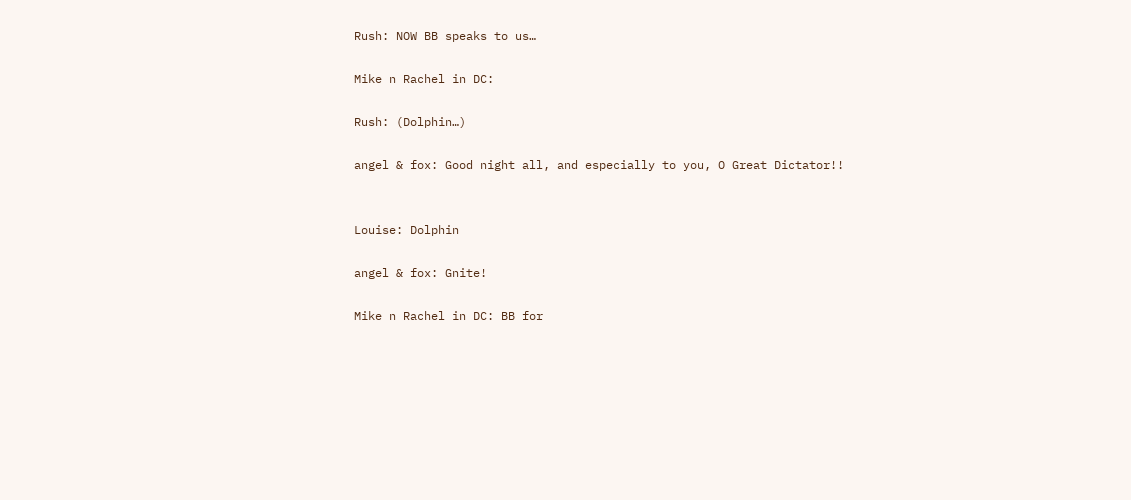Rush: NOW BB speaks to us…

Mike n Rachel in DC:

Rush: (Dolphin…)

angel & fox: Good night all, and especially to you, O Great Dictator!!


Louise: Dolphin

angel & fox: Gnite!

Mike n Rachel in DC: BB for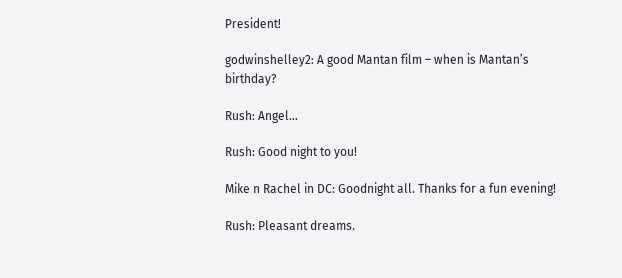President!

godwinshelley2: A good Mantan film – when is Mantan’s birthday?

Rush: Angel…

Rush: Good night to you!

Mike n Rachel in DC: Goodnight all. Thanks for a fun evening!

Rush: Pleasant dreams.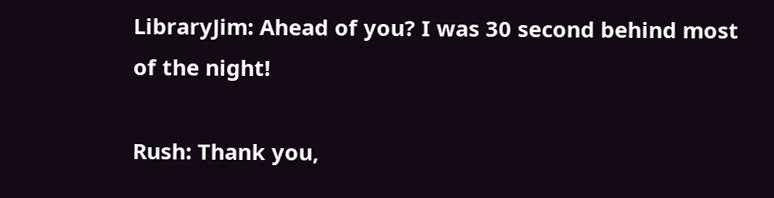LibraryJim: Ahead of you? I was 30 second behind most of the night!

Rush: Thank you,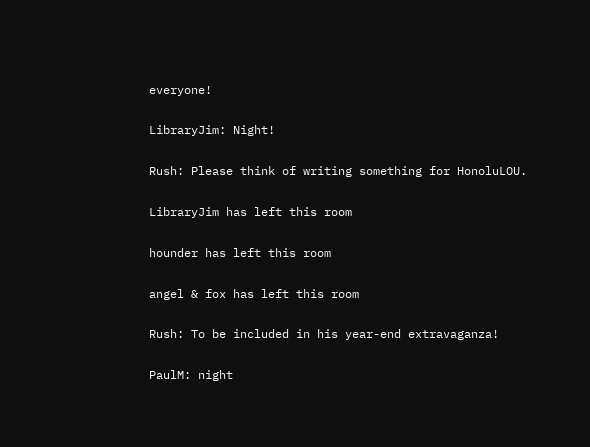everyone!

LibraryJim: Night!

Rush: Please think of writing something for HonoluLOU.

LibraryJim has left this room

hounder has left this room

angel & fox has left this room

Rush: To be included in his year-end extravaganza!

PaulM: night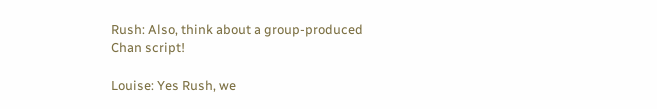Rush: Also, think about a group-produced Chan script!

Louise: Yes Rush, we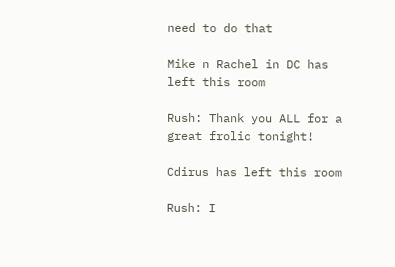need to do that

Mike n Rachel in DC has left this room

Rush: Thank you ALL for a great frolic tonight!

Cdirus has left this room

Rush: I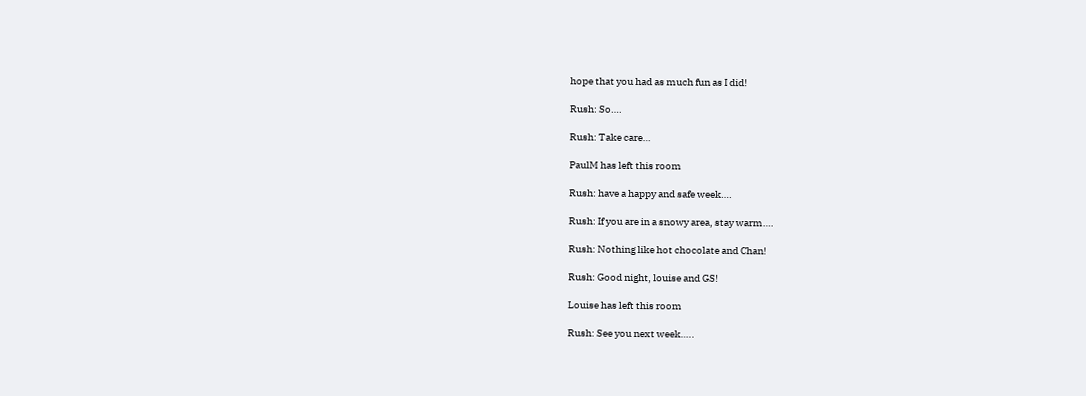hope that you had as much fun as I did!

Rush: So….

Rush: Take care…

PaulM has left this room

Rush: have a happy and safe week….

Rush: If you are in a snowy area, stay warm….

Rush: Nothing like hot chocolate and Chan!

Rush: Good night, louise and GS!

Louise has left this room

Rush: See you next week…..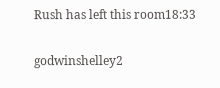Rush has left this room18:33

godwinshelley2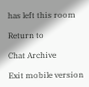has left this room

Return to

Chat Archive

Exit mobile version